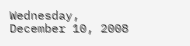Wednesday, December 10, 2008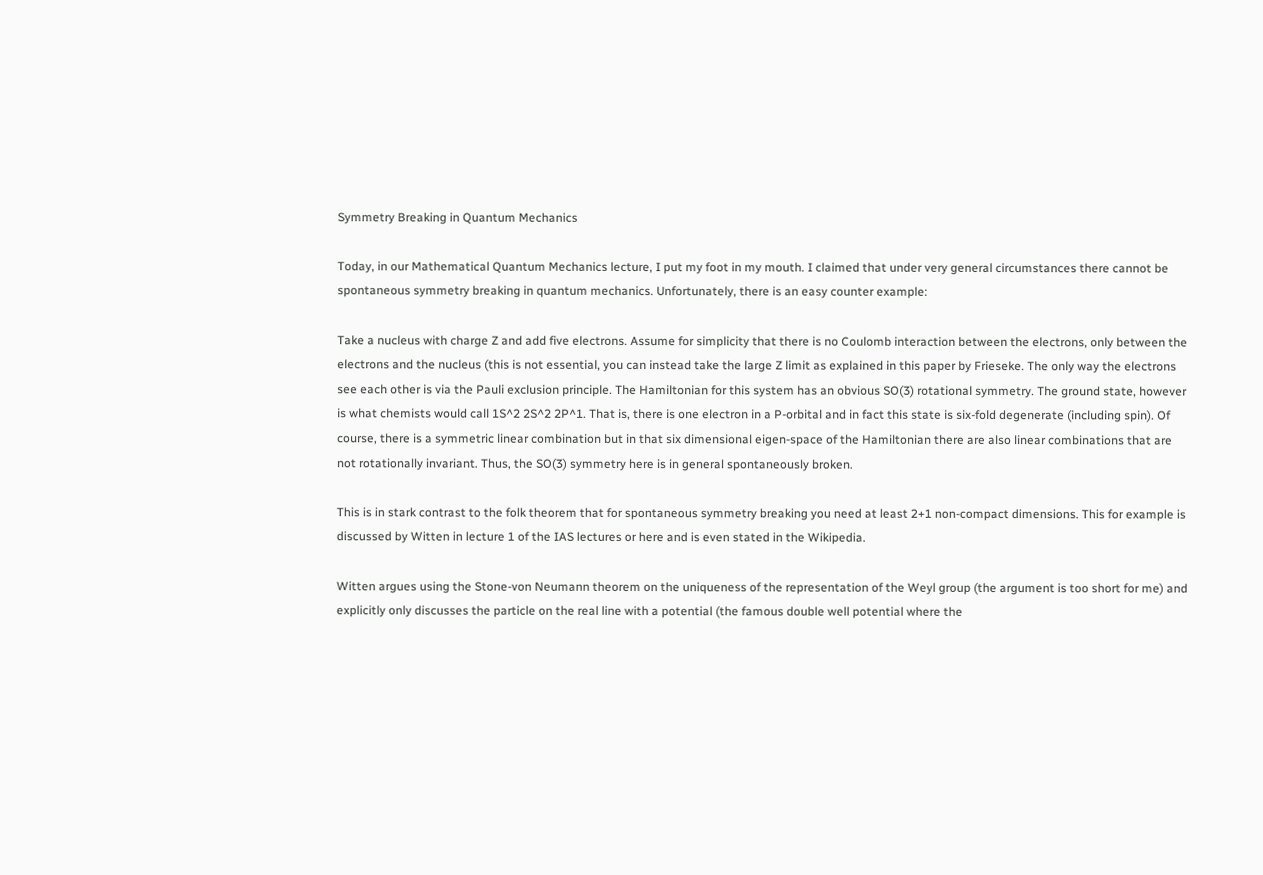Symmetry Breaking in Quantum Mechanics

Today, in our Mathematical Quantum Mechanics lecture, I put my foot in my mouth. I claimed that under very general circumstances there cannot be spontaneous symmetry breaking in quantum mechanics. Unfortunately, there is an easy counter example:

Take a nucleus with charge Z and add five electrons. Assume for simplicity that there is no Coulomb interaction between the electrons, only between the electrons and the nucleus (this is not essential, you can instead take the large Z limit as explained in this paper by Frieseke. The only way the electrons see each other is via the Pauli exclusion principle. The Hamiltonian for this system has an obvious SO(3) rotational symmetry. The ground state, however is what chemists would call 1S^2 2S^2 2P^1. That is, there is one electron in a P-orbital and in fact this state is six-fold degenerate (including spin). Of course, there is a symmetric linear combination but in that six dimensional eigen-space of the Hamiltonian there are also linear combinations that are not rotationally invariant. Thus, the SO(3) symmetry here is in general spontaneously broken.

This is in stark contrast to the folk theorem that for spontaneous symmetry breaking you need at least 2+1 non-compact dimensions. This for example is discussed by Witten in lecture 1 of the IAS lectures or here and is even stated in the Wikipedia.

Witten argues using the Stone-von Neumann theorem on the uniqueness of the representation of the Weyl group (the argument is too short for me) and explicitly only discusses the particle on the real line with a potential (the famous double well potential where the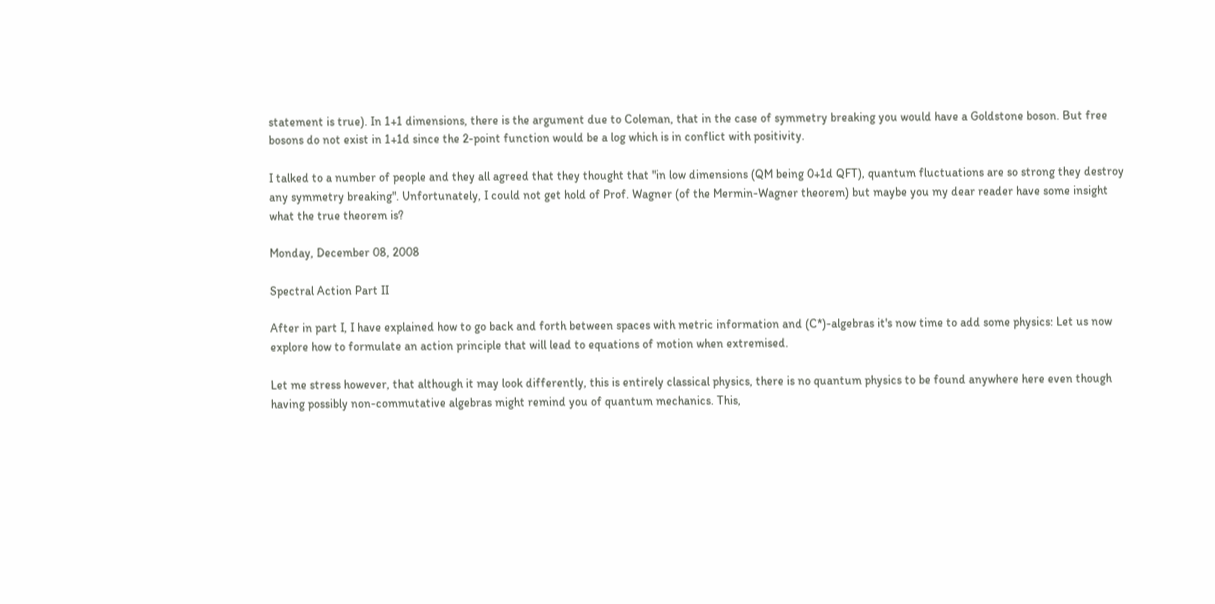statement is true). In 1+1 dimensions, there is the argument due to Coleman, that in the case of symmetry breaking you would have a Goldstone boson. But free bosons do not exist in 1+1d since the 2-point function would be a log which is in conflict with positivity.

I talked to a number of people and they all agreed that they thought that "in low dimensions (QM being 0+1d QFT), quantum fluctuations are so strong they destroy any symmetry breaking". Unfortunately, I could not get hold of Prof. Wagner (of the Mermin-Wagner theorem) but maybe you my dear reader have some insight what the true theorem is?

Monday, December 08, 2008

Spectral Action Part II

After in part I, I have explained how to go back and forth between spaces with metric information and (C*)-algebras it's now time to add some physics: Let us now explore how to formulate an action principle that will lead to equations of motion when extremised.

Let me stress however, that although it may look differently, this is entirely classical physics, there is no quantum physics to be found anywhere here even though having possibly non-commutative algebras might remind you of quantum mechanics. This,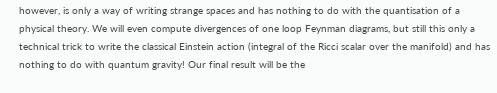however, is only a way of writing strange spaces and has nothing to do with the quantisation of a physical theory. We will even compute divergences of one loop Feynman diagrams, but still this only a technical trick to write the classical Einstein action (integral of the Ricci scalar over the manifold) and has nothing to do with quantum gravity! Our final result will be the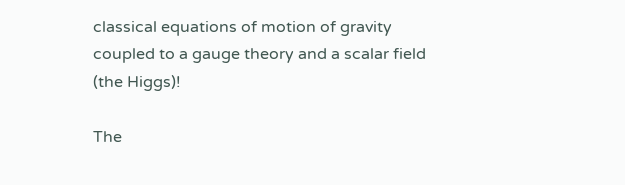classical equations of motion of gravity coupled to a gauge theory and a scalar field (the Higgs)!

The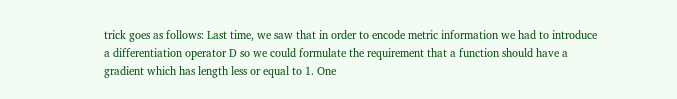trick goes as follows: Last time, we saw that in order to encode metric information we had to introduce a differentiation operator D so we could formulate the requirement that a function should have a gradient which has length less or equal to 1. One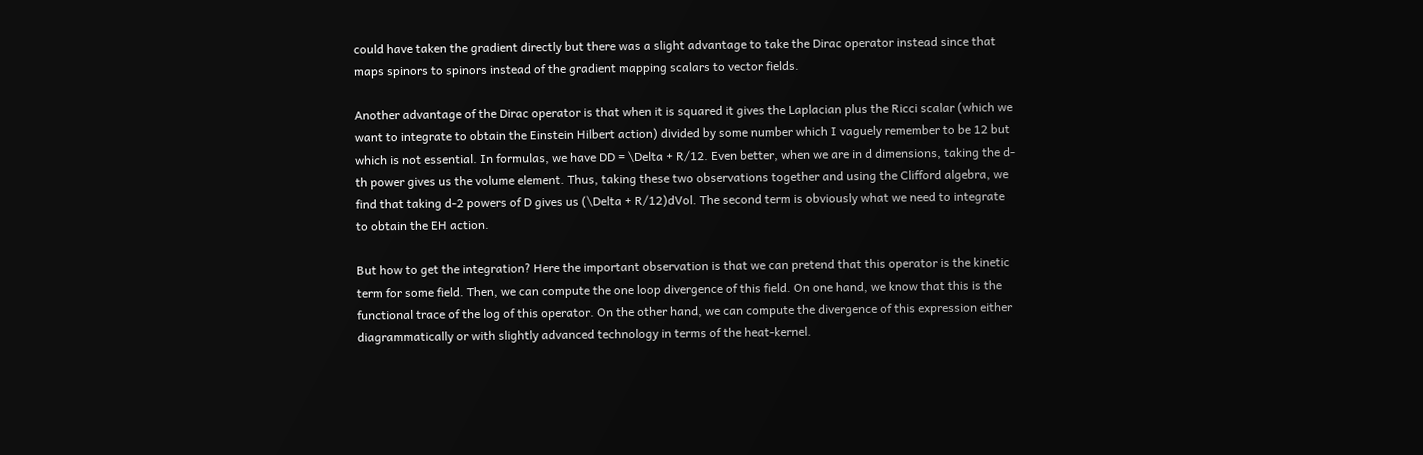could have taken the gradient directly but there was a slight advantage to take the Dirac operator instead since that maps spinors to spinors instead of the gradient mapping scalars to vector fields.

Another advantage of the Dirac operator is that when it is squared it gives the Laplacian plus the Ricci scalar (which we want to integrate to obtain the Einstein Hilbert action) divided by some number which I vaguely remember to be 12 but which is not essential. In formulas, we have DD = \Delta + R/12. Even better, when we are in d dimensions, taking the d-th power gives us the volume element. Thus, taking these two observations together and using the Clifford algebra, we find that taking d-2 powers of D gives us (\Delta + R/12)dVol. The second term is obviously what we need to integrate to obtain the EH action.

But how to get the integration? Here the important observation is that we can pretend that this operator is the kinetic term for some field. Then, we can compute the one loop divergence of this field. On one hand, we know that this is the functional trace of the log of this operator. On the other hand, we can compute the divergence of this expression either diagrammatically or with slightly advanced technology in terms of the heat-kernel.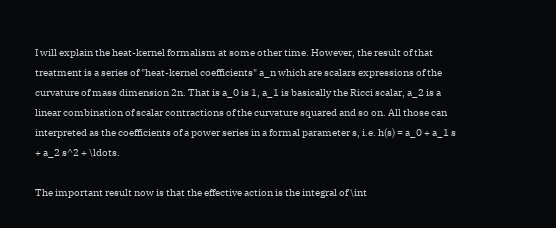I will explain the heat-kernel formalism at some other time. However, the result of that treatment is a series of "heat-kernel coefficients" a_n which are scalars expressions of the curvature of mass dimension 2n. That is a_0 is 1, a_1 is basically the Ricci scalar, a_2 is a linear combination of scalar contractions of the curvature squared and so on. All those can interpreted as the coefficients of a power series in a formal parameter s, i.e. h(s) = a_0 + a_1 s + a_2 s^2 + \ldots.

The important result now is that the effective action is the integral of \int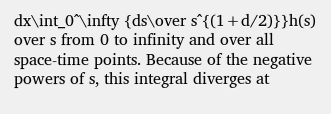dx\int_0^\infty {ds\over s^{(1+d/2)}}h(s) over s from 0 to infinity and over all space-time points. Because of the negative powers of s, this integral diverges at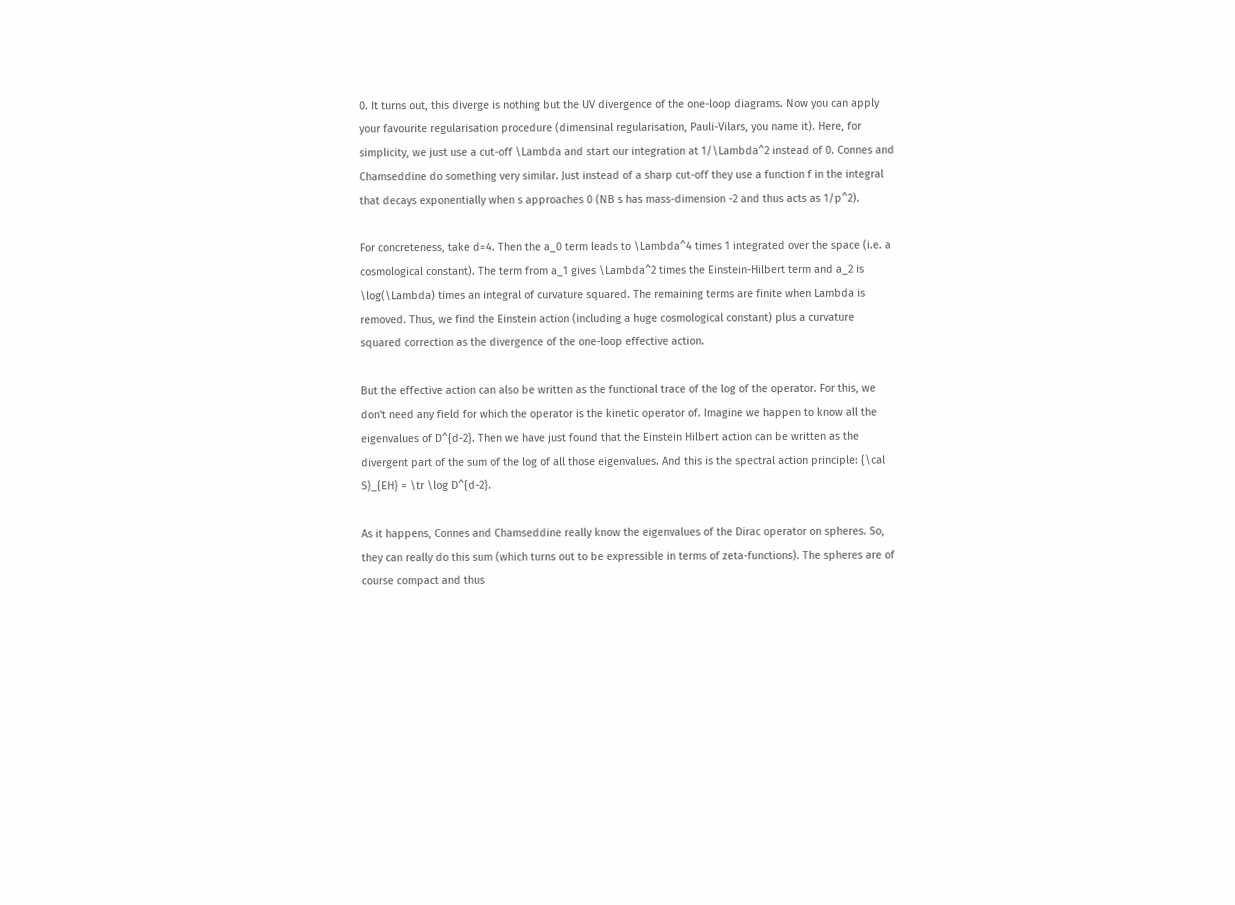0. It turns out, this diverge is nothing but the UV divergence of the one-loop diagrams. Now you can apply your favourite regularisation procedure (dimensinal regularisation, Pauli-Vilars, you name it). Here, for simplicity, we just use a cut-off \Lambda and start our integration at 1/\Lambda^2 instead of 0. Connes and Chamseddine do something very similar. Just instead of a sharp cut-off they use a function f in the integral that decays exponentially when s approaches 0 (NB s has mass-dimension -2 and thus acts as 1/p^2).

For concreteness, take d=4. Then the a_0 term leads to \Lambda^4 times 1 integrated over the space (i.e. a cosmological constant). The term from a_1 gives \Lambda^2 times the Einstein-Hilbert term and a_2 is \log(\Lambda) times an integral of curvature squared. The remaining terms are finite when Lambda is removed. Thus, we find the Einstein action (including a huge cosmological constant) plus a curvature squared correction as the divergence of the one-loop effective action.

But the effective action can also be written as the functional trace of the log of the operator. For this, we don't need any field for which the operator is the kinetic operator of. Imagine we happen to know all the eigenvalues of D^{d-2}. Then we have just found that the Einstein Hilbert action can be written as the divergent part of the sum of the log of all those eigenvalues. And this is the spectral action principle: {\cal S}_{EH} = \tr \log D^{d-2}.

As it happens, Connes and Chamseddine really know the eigenvalues of the Dirac operator on spheres. So, they can really do this sum (which turns out to be expressible in terms of zeta-functions). The spheres are of course compact and thus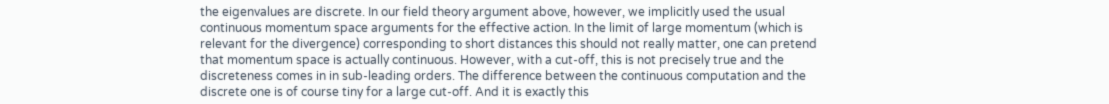the eigenvalues are discrete. In our field theory argument above, however, we implicitly used the usual continuous momentum space arguments for the effective action. In the limit of large momentum (which is relevant for the divergence) corresponding to short distances this should not really matter, one can pretend that momentum space is actually continuous. However, with a cut-off, this is not precisely true and the discreteness comes in in sub-leading orders. The difference between the continuous computation and the discrete one is of course tiny for a large cut-off. And it is exactly this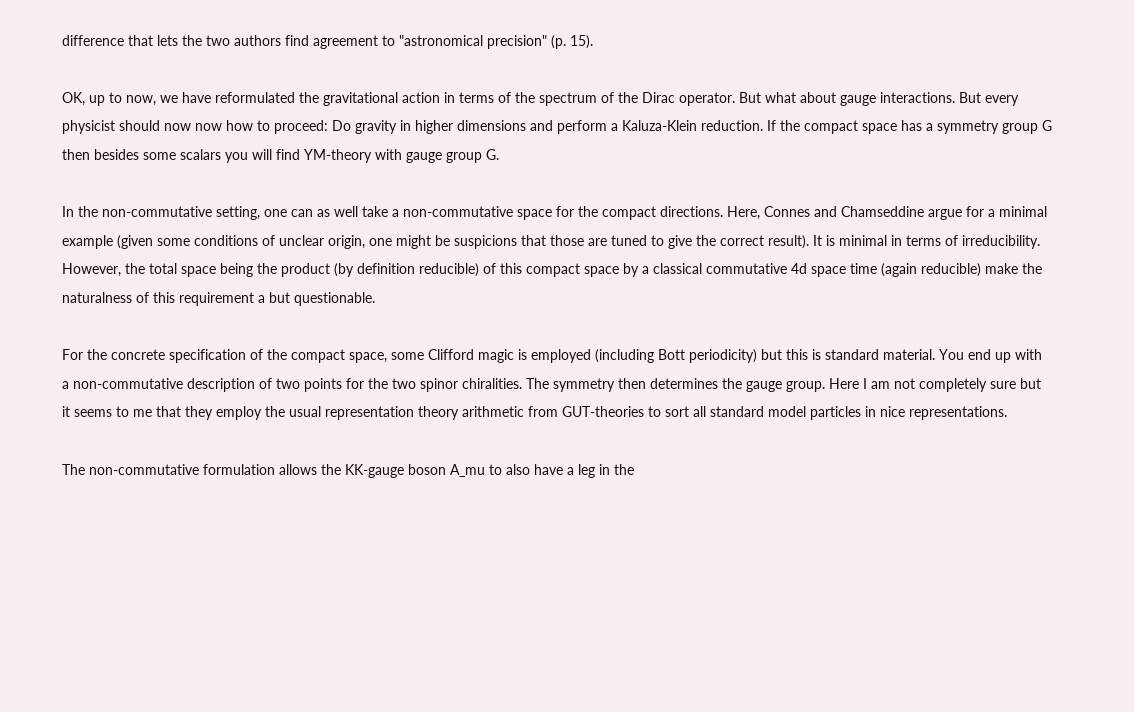difference that lets the two authors find agreement to "astronomical precision" (p. 15).

OK, up to now, we have reformulated the gravitational action in terms of the spectrum of the Dirac operator. But what about gauge interactions. But every physicist should now now how to proceed: Do gravity in higher dimensions and perform a Kaluza-Klein reduction. If the compact space has a symmetry group G then besides some scalars you will find YM-theory with gauge group G.

In the non-commutative setting, one can as well take a non-commutative space for the compact directions. Here, Connes and Chamseddine argue for a minimal example (given some conditions of unclear origin, one might be suspicions that those are tuned to give the correct result). It is minimal in terms of irreducibility. However, the total space being the product (by definition reducible) of this compact space by a classical commutative 4d space time (again reducible) make the naturalness of this requirement a but questionable.

For the concrete specification of the compact space, some Clifford magic is employed (including Bott periodicity) but this is standard material. You end up with a non-commutative description of two points for the two spinor chiralities. The symmetry then determines the gauge group. Here I am not completely sure but it seems to me that they employ the usual representation theory arithmetic from GUT-theories to sort all standard model particles in nice representations.

The non-commutative formulation allows the KK-gauge boson A_mu to also have a leg in the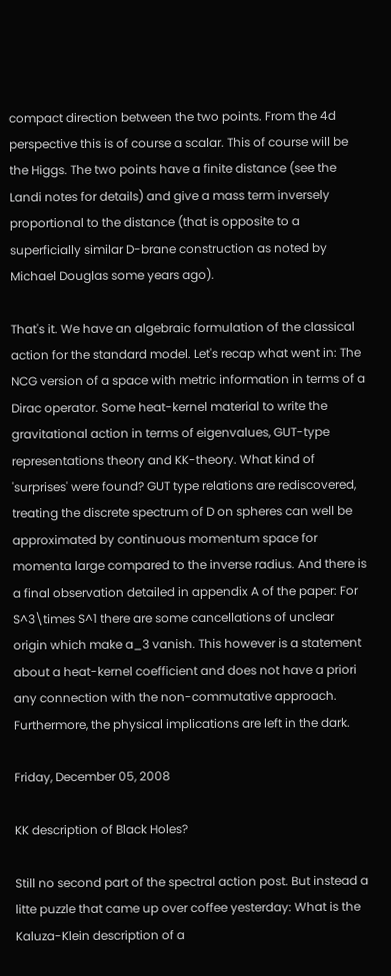compact direction between the two points. From the 4d perspective this is of course a scalar. This of course will be the Higgs. The two points have a finite distance (see the Landi notes for details) and give a mass term inversely proportional to the distance (that is opposite to a superficially similar D-brane construction as noted by Michael Douglas some years ago).

That's it. We have an algebraic formulation of the classical action for the standard model. Let's recap what went in: The NCG version of a space with metric information in terms of a Dirac operator. Some heat-kernel material to write the gravitational action in terms of eigenvalues, GUT-type representations theory and KK-theory. What kind of 'surprises' were found? GUT type relations are rediscovered, treating the discrete spectrum of D on spheres can well be approximated by continuous momentum space for momenta large compared to the inverse radius. And there is a final observation detailed in appendix A of the paper: For S^3\times S^1 there are some cancellations of unclear origin which make a_3 vanish. This however is a statement about a heat-kernel coefficient and does not have a priori any connection with the non-commutative approach. Furthermore, the physical implications are left in the dark.

Friday, December 05, 2008

KK description of Black Holes?

Still no second part of the spectral action post. But instead a litte puzzle that came up over coffee yesterday: What is the Kaluza-Klein description of a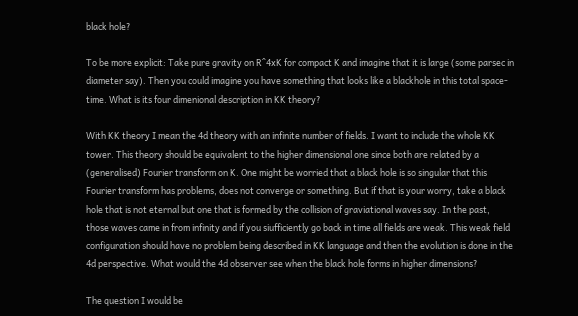black hole?

To be more explicit: Take pure gravity on R^4xK for compact K and imagine that it is large (some parsec in diameter say). Then you could imagine you have something that looks like a blackhole in this total space-time. What is its four dimenional description in KK theory?

With KK theory I mean the 4d theory with an infinite number of fields. I want to include the whole KK tower. This theory should be equivalent to the higher dimensional one since both are related by a (generalised) Fourier transform on K. One might be worried that a black hole is so singular that this Fourier transform has problems, does not converge or something. But if that is your worry, take a black hole that is not eternal but one that is formed by the collision of graviational waves say. In the past, those waves came in from infinity and if you siufficiently go back in time all fields are weak. This weak field configuration should have no problem being described in KK language and then the evolution is done in the 4d perspective. What would the 4d observer see when the black hole forms in higher dimensions?

The question I would be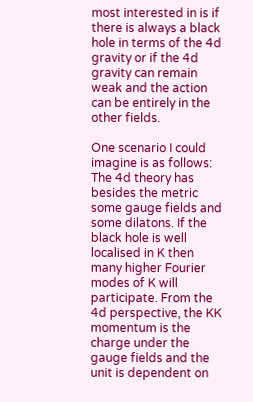most interested in is if there is always a black hole in terms of the 4d gravity or if the 4d gravity can remain weak and the action can be entirely in the other fields.

One scenario I could imagine is as follows: The 4d theory has besides the metric some gauge fields and some dilatons. If the black hole is well localised in K then many higher Fourier modes of K will participate. From the 4d perspective, the KK momentum is the charge under the gauge fields and the unit is dependent on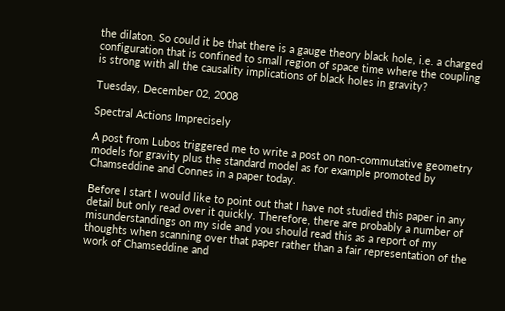the dilaton. So could it be that there is a gauge theory black hole, i.e. a charged configuration that is confined to small region of space time where the coupling is strong with all the causality implications of black holes in gravity?

Tuesday, December 02, 2008

Spectral Actions Imprecisely

A post from Lubos triggered me to write a post on non-commutative geometry models for gravity plus the standard model as for example promoted by Chamseddine and Connes in a paper today.

Before I start I would like to point out that I have not studied this paper in any detail but only read over it quickly. Therefore, there are probably a number of misunderstandings on my side and you should read this as a report of my thoughts when scanning over that paper rather than a fair representation of the work of Chamseddine and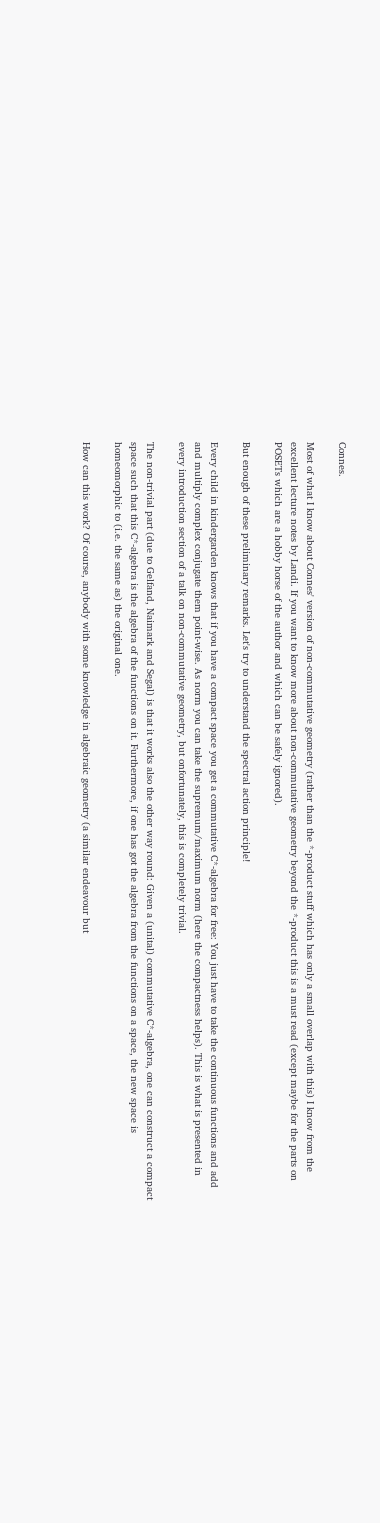Connes.

Most of what I know about Connes' version of non-commutative geometry (rather than the *-product stuff which has only a small overlap with this) I know from the excellent lecture notes by Landi. If you want to know more about non-commutative geometry beyond the *-product this is a must read (except maybe for the parts on POSETs which are a hobby horse of the author and which can be safely ignored).

But enough of these preliminary remarks. Let's try to understand the spectral action principle!

Every child in kindergarden knows that if you have a compact space you get a commutative C*-algebra for free: You just have to take the continuous functions and add and multiply complex conjugate them point-wise. As norm you can take the supremum/maximum norm (here the compactness helps). This is what is presented in every introduction section of a talk on non-commutative geometry, but onfortunately, this is completely trivial.

The non-trivial part (due to Gelfand, Naimark and Segal) is that it works also the other way round: Given a (unital) commutative C*-algebra, one can construct a compact space such that this C*-algebra is the algebra of the functions on it. Furthermore, if one has got the algebra from the functions on a space, the new space is homeomorphic to (i.e. the same as) the original one.

How can this work? Of course, anybody with some knowledge in algebraic geometry (a similar endeavour but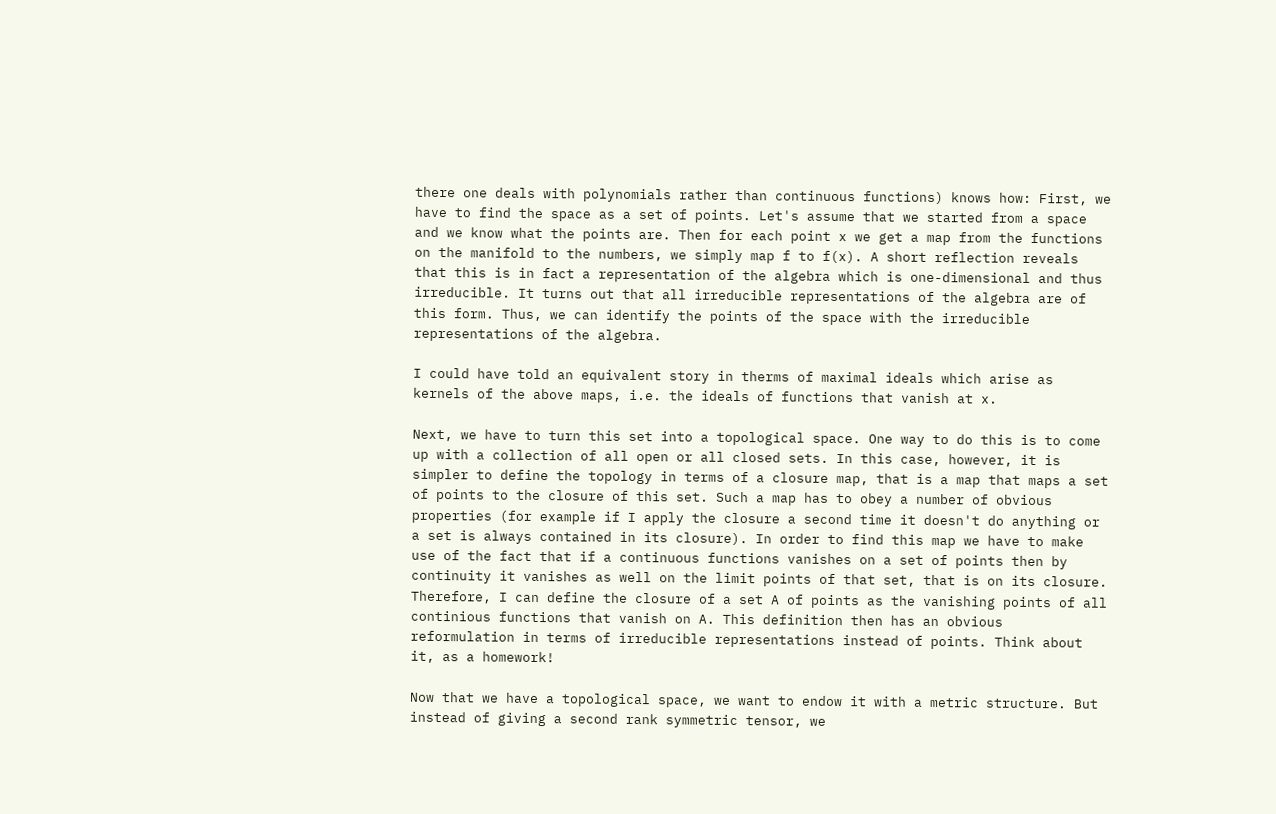there one deals with polynomials rather than continuous functions) knows how: First, we have to find the space as a set of points. Let's assume that we started from a space and we know what the points are. Then for each point x we get a map from the functions on the manifold to the numbers, we simply map f to f(x). A short reflection reveals that this is in fact a representation of the algebra which is one-dimensional and thus irreducible. It turns out that all irreducible representations of the algebra are of this form. Thus, we can identify the points of the space with the irreducible representations of the algebra.

I could have told an equivalent story in therms of maximal ideals which arise as kernels of the above maps, i.e. the ideals of functions that vanish at x.

Next, we have to turn this set into a topological space. One way to do this is to come up with a collection of all open or all closed sets. In this case, however, it is simpler to define the topology in terms of a closure map, that is a map that maps a set of points to the closure of this set. Such a map has to obey a number of obvious properties (for example if I apply the closure a second time it doesn't do anything or a set is always contained in its closure). In order to find this map we have to make use of the fact that if a continuous functions vanishes on a set of points then by continuity it vanishes as well on the limit points of that set, that is on its closure. Therefore, I can define the closure of a set A of points as the vanishing points of all continious functions that vanish on A. This definition then has an obvious reformulation in terms of irreducible representations instead of points. Think about it, as a homework!

Now that we have a topological space, we want to endow it with a metric structure. But instead of giving a second rank symmetric tensor, we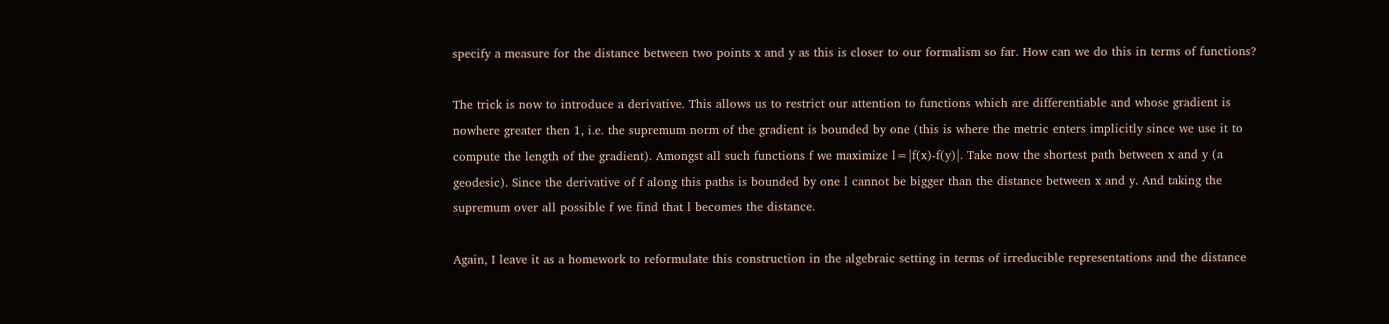specify a measure for the distance between two points x and y as this is closer to our formalism so far. How can we do this in terms of functions?

The trick is now to introduce a derivative. This allows us to restrict our attention to functions which are differentiable and whose gradient is nowhere greater then 1, i.e. the supremum norm of the gradient is bounded by one (this is where the metric enters implicitly since we use it to compute the length of the gradient). Amongst all such functions f we maximize l=|f(x)-f(y)|. Take now the shortest path between x and y (a geodesic). Since the derivative of f along this paths is bounded by one l cannot be bigger than the distance between x and y. And taking the supremum over all possible f we find that l becomes the distance.

Again, I leave it as a homework to reformulate this construction in the algebraic setting in terms of irreducible representations and the distance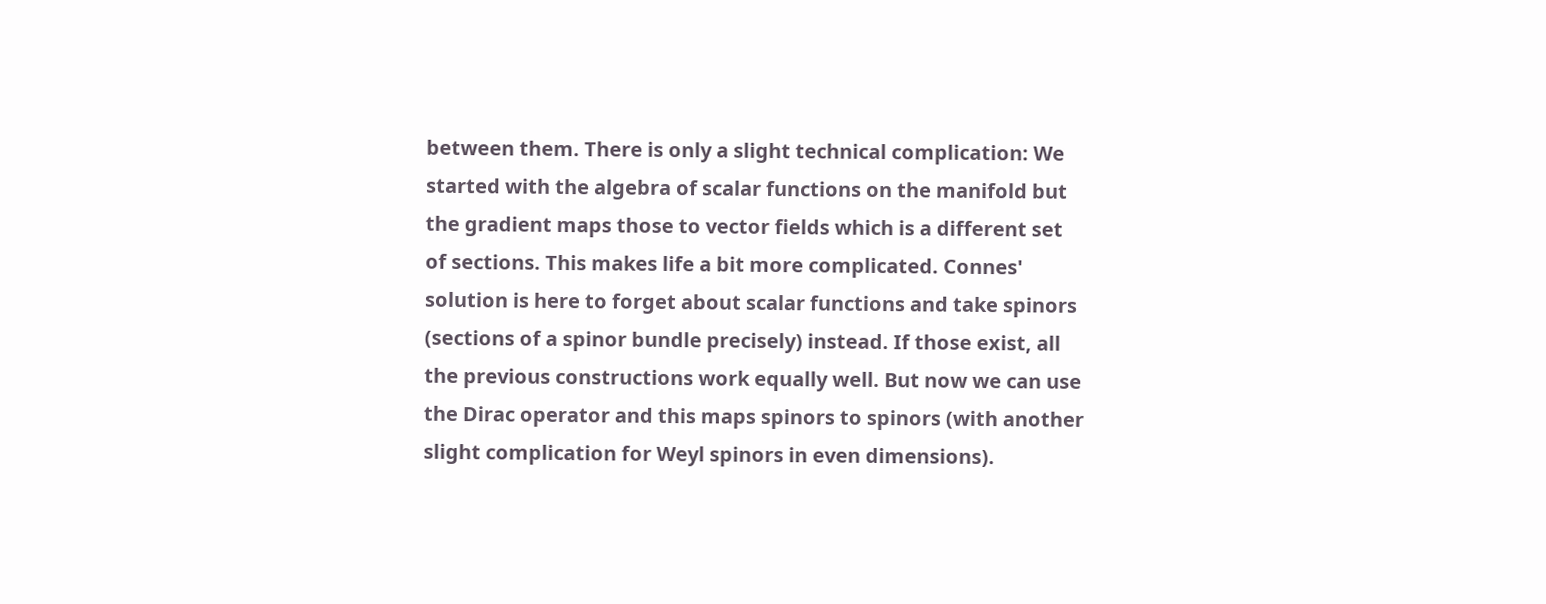between them. There is only a slight technical complication: We started with the algebra of scalar functions on the manifold but the gradient maps those to vector fields which is a different set of sections. This makes life a bit more complicated. Connes' solution is here to forget about scalar functions and take spinors (sections of a spinor bundle precisely) instead. If those exist, all the previous constructions work equally well. But now we can use the Dirac operator and this maps spinors to spinors (with another slight complication for Weyl spinors in even dimensions).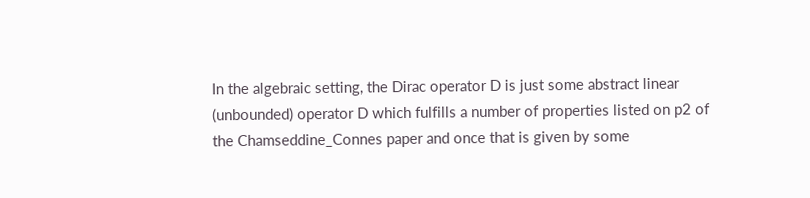In the algebraic setting, the Dirac operator D is just some abstract linear (unbounded) operator D which fulfills a number of properties listed on p2 of the Chamseddine_Connes paper and once that is given by some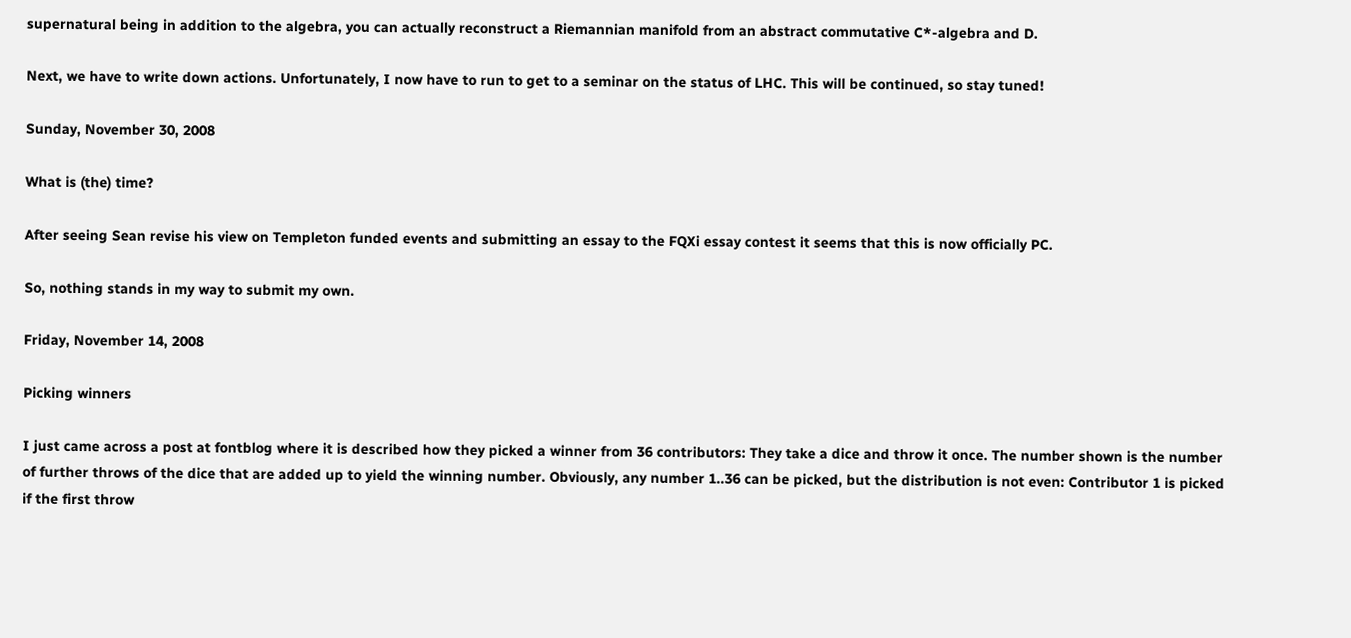supernatural being in addition to the algebra, you can actually reconstruct a Riemannian manifold from an abstract commutative C*-algebra and D.

Next, we have to write down actions. Unfortunately, I now have to run to get to a seminar on the status of LHC. This will be continued, so stay tuned!

Sunday, November 30, 2008

What is (the) time?

After seeing Sean revise his view on Templeton funded events and submitting an essay to the FQXi essay contest it seems that this is now officially PC.

So, nothing stands in my way to submit my own.

Friday, November 14, 2008

Picking winners

I just came across a post at fontblog where it is described how they picked a winner from 36 contributors: They take a dice and throw it once. The number shown is the number of further throws of the dice that are added up to yield the winning number. Obviously, any number 1..36 can be picked, but the distribution is not even: Contributor 1 is picked if the first throw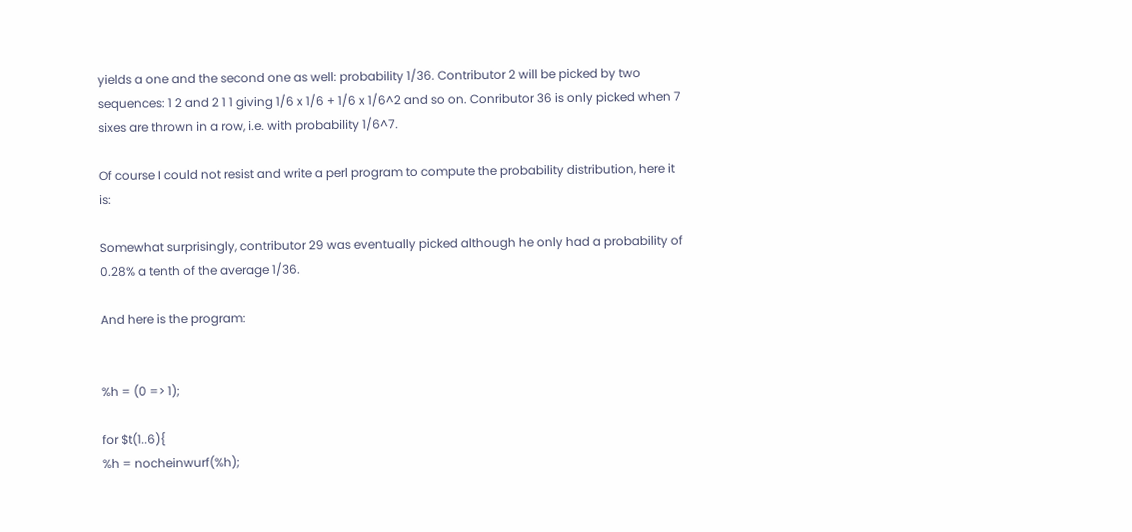yields a one and the second one as well: probability 1/36. Contributor 2 will be picked by two sequences: 1 2 and 2 1 1 giving 1/6 x 1/6 + 1/6 x 1/6^2 and so on. Conributor 36 is only picked when 7 sixes are thrown in a row, i.e. with probability 1/6^7.

Of course I could not resist and write a perl program to compute the probability distribution, here it is:

Somewhat surprisingly, contributor 29 was eventually picked although he only had a probability of 0.28% a tenth of the average 1/36.

And here is the program:


%h = (0 => 1);

for $t(1..6){
%h = nocheinwurf(%h);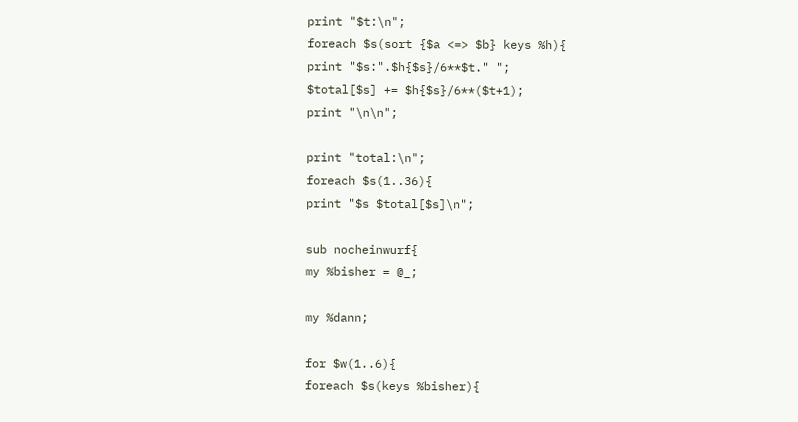print "$t:\n";
foreach $s(sort {$a <=> $b} keys %h){
print "$s:".$h{$s}/6**$t." ";
$total[$s] += $h{$s}/6**($t+1);
print "\n\n";

print "total:\n";
foreach $s(1..36){
print "$s $total[$s]\n";

sub nocheinwurf{
my %bisher = @_;

my %dann;

for $w(1..6){
foreach $s(keys %bisher){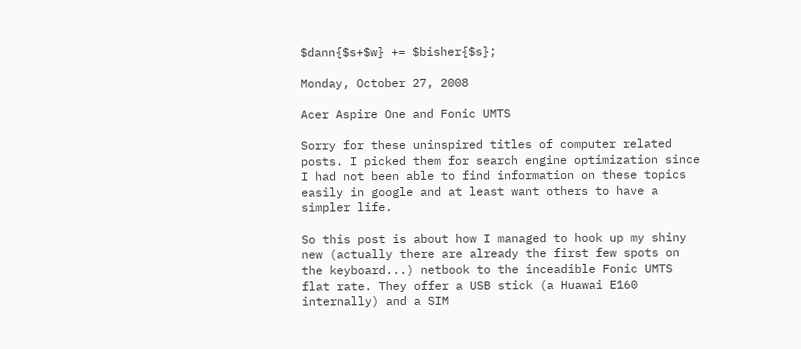$dann{$s+$w} += $bisher{$s};

Monday, October 27, 2008

Acer Aspire One and Fonic UMTS

Sorry for these uninspired titles of computer related posts. I picked them for search engine optimization since I had not been able to find information on these topics easily in google and at least want others to have a simpler life.

So this post is about how I managed to hook up my shiny new (actually there are already the first few spots on the keyboard...) netbook to the inceadible Fonic UMTS flat rate. They offer a USB stick (a Huawai E160 internally) and a SIM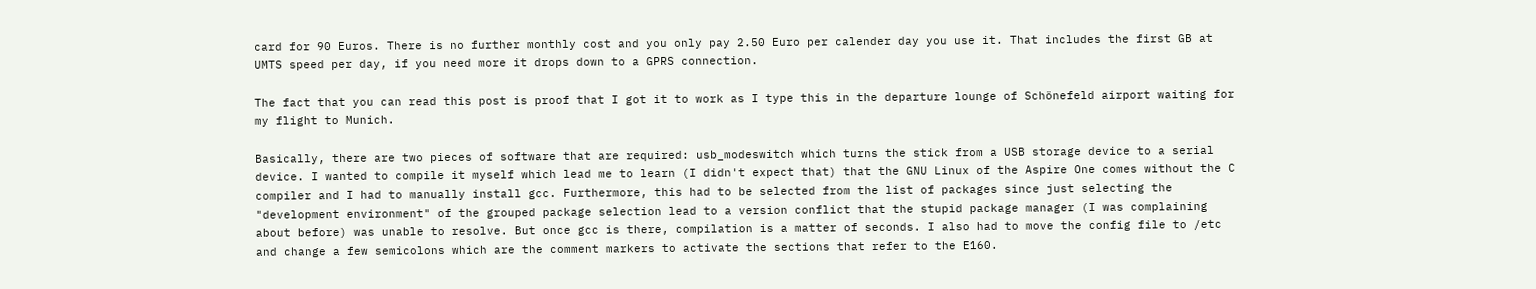card for 90 Euros. There is no further monthly cost and you only pay 2.50 Euro per calender day you use it. That includes the first GB at UMTS speed per day, if you need more it drops down to a GPRS connection.

The fact that you can read this post is proof that I got it to work as I type this in the departure lounge of Schönefeld airport waiting for my flight to Munich.

Basically, there are two pieces of software that are required: usb_modeswitch which turns the stick from a USB storage device to a serial device. I wanted to compile it myself which lead me to learn (I didn't expect that) that the GNU Linux of the Aspire One comes without the C compiler and I had to manually install gcc. Furthermore, this had to be selected from the list of packages since just selecting the "development environment" of the grouped package selection lead to a version conflict that the stupid package manager (I was complaining about before) was unable to resolve. But once gcc is there, compilation is a matter of seconds. I also had to move the config file to /etc and change a few semicolons which are the comment markers to activate the sections that refer to the E160.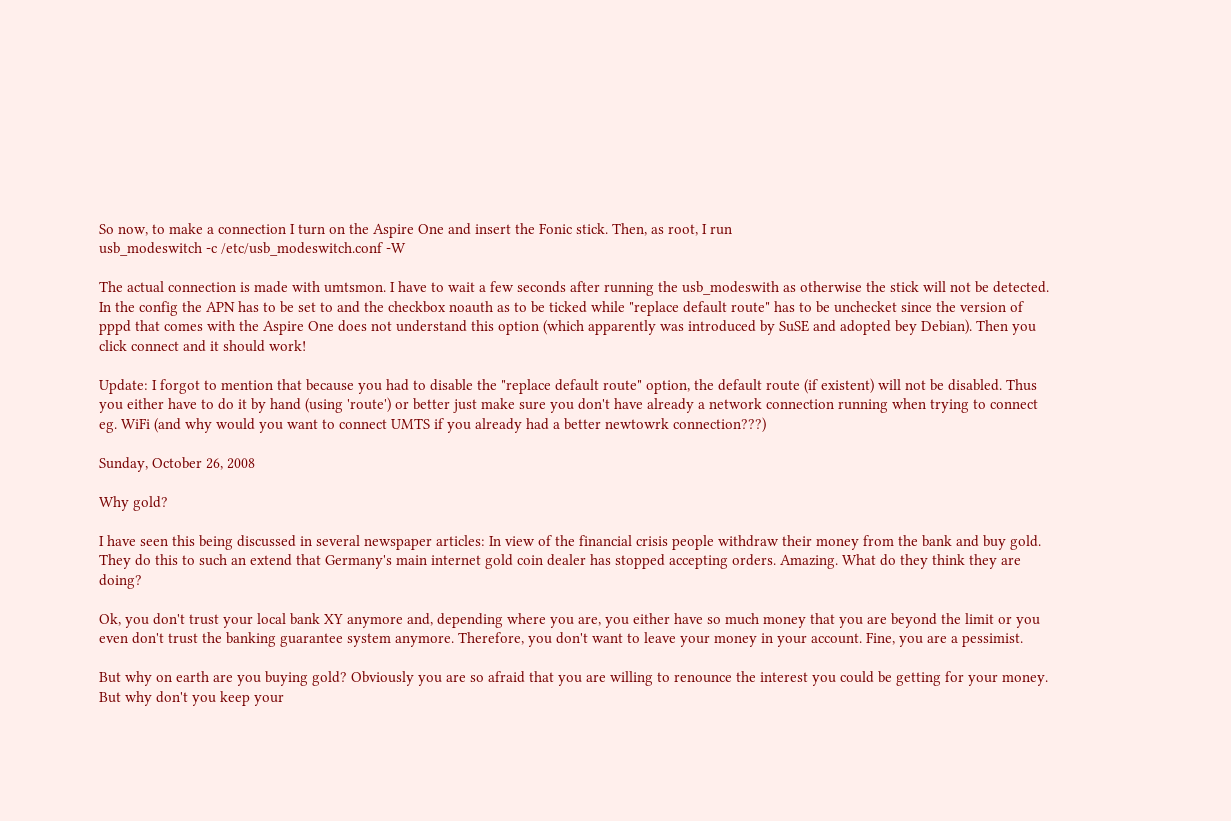So now, to make a connection I turn on the Aspire One and insert the Fonic stick. Then, as root, I run
usb_modeswitch -c /etc/usb_modeswitch.conf -W

The actual connection is made with umtsmon. I have to wait a few seconds after running the usb_modeswith as otherwise the stick will not be detected. In the config the APN has to be set to and the checkbox noauth as to be ticked while "replace default route" has to be unchecket since the version of pppd that comes with the Aspire One does not understand this option (which apparently was introduced by SuSE and adopted bey Debian). Then you click connect and it should work!

Update: I forgot to mention that because you had to disable the "replace default route" option, the default route (if existent) will not be disabled. Thus you either have to do it by hand (using 'route') or better just make sure you don't have already a network connection running when trying to connect eg. WiFi (and why would you want to connect UMTS if you already had a better newtowrk connection???)

Sunday, October 26, 2008

Why gold?

I have seen this being discussed in several newspaper articles: In view of the financial crisis people withdraw their money from the bank and buy gold. They do this to such an extend that Germany's main internet gold coin dealer has stopped accepting orders. Amazing. What do they think they are doing?

Ok, you don't trust your local bank XY anymore and, depending where you are, you either have so much money that you are beyond the limit or you even don't trust the banking guarantee system anymore. Therefore, you don't want to leave your money in your account. Fine, you are a pessimist.

But why on earth are you buying gold? Obviously you are so afraid that you are willing to renounce the interest you could be getting for your money. But why don't you keep your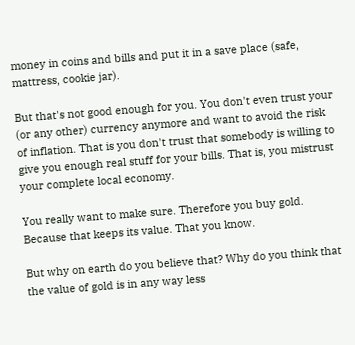money in coins and bills and put it in a save place (safe, mattress, cookie jar).

But that's not good enough for you. You don't even trust your (or any other) currency anymore and want to avoid the risk of inflation. That is you don't trust that somebody is willing to give you enough real stuff for your bills. That is, you mistrust your complete local economy.

You really want to make sure. Therefore you buy gold. Because that keeps its value. That you know.

But why on earth do you believe that? Why do you think that the value of gold is in any way less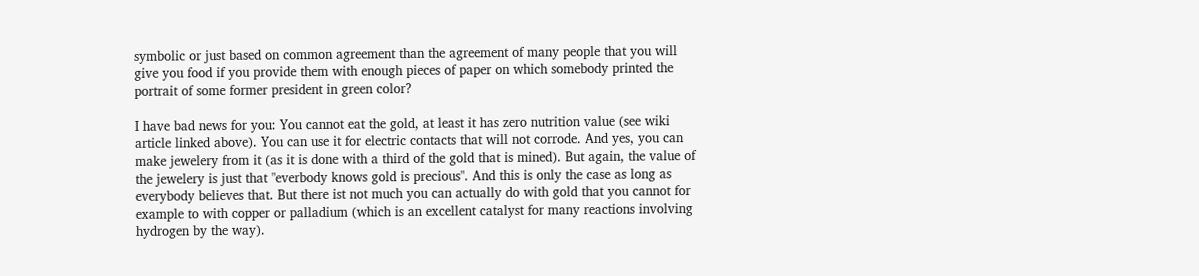symbolic or just based on common agreement than the agreement of many people that you will give you food if you provide them with enough pieces of paper on which somebody printed the portrait of some former president in green color?

I have bad news for you: You cannot eat the gold, at least it has zero nutrition value (see wiki article linked above). You can use it for electric contacts that will not corrode. And yes, you can make jewelery from it (as it is done with a third of the gold that is mined). But again, the value of the jewelery is just that "everbody knows gold is precious". And this is only the case as long as everybody believes that. But there ist not much you can actually do with gold that you cannot for example to with copper or palladium (which is an excellent catalyst for many reactions involving hydrogen by the way).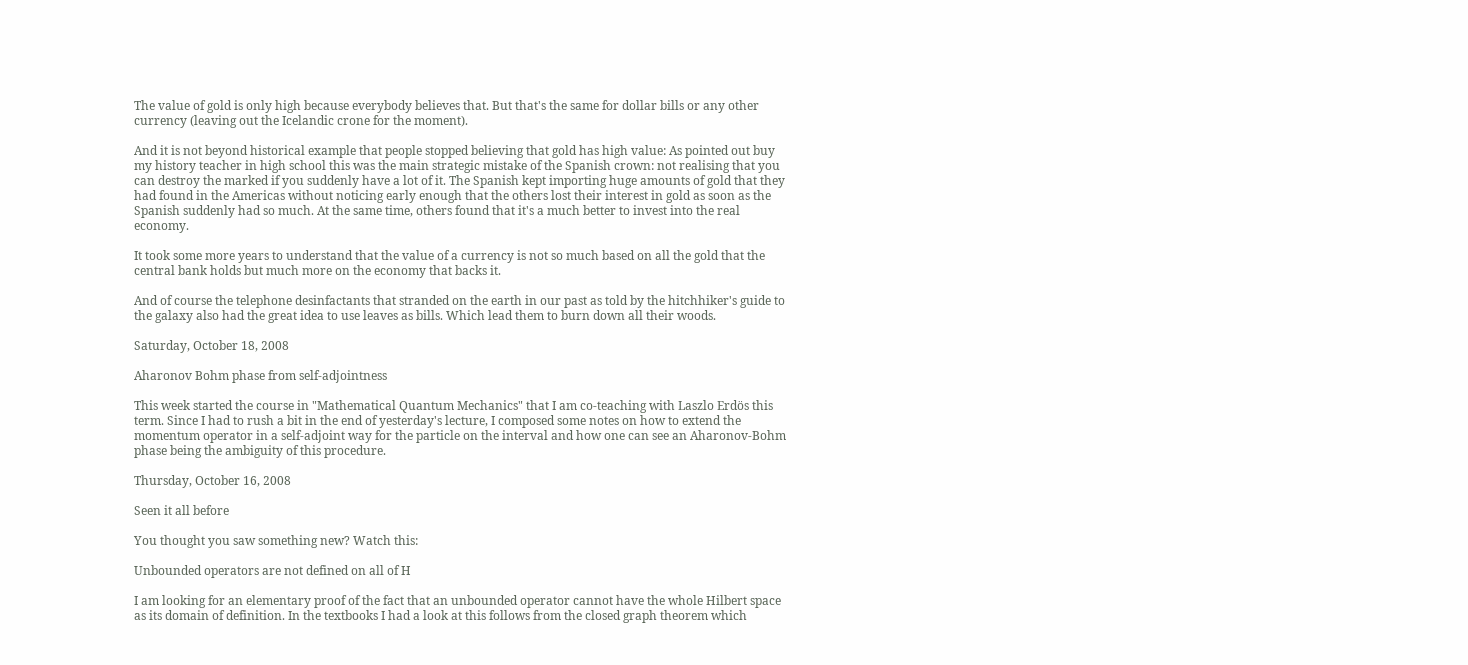The value of gold is only high because everybody believes that. But that's the same for dollar bills or any other currency (leaving out the Icelandic crone for the moment).

And it is not beyond historical example that people stopped believing that gold has high value: As pointed out buy my history teacher in high school this was the main strategic mistake of the Spanish crown: not realising that you can destroy the marked if you suddenly have a lot of it. The Spanish kept importing huge amounts of gold that they had found in the Americas without noticing early enough that the others lost their interest in gold as soon as the Spanish suddenly had so much. At the same time, others found that it's a much better to invest into the real economy.

It took some more years to understand that the value of a currency is not so much based on all the gold that the central bank holds but much more on the economy that backs it.

And of course the telephone desinfactants that stranded on the earth in our past as told by the hitchhiker's guide to the galaxy also had the great idea to use leaves as bills. Which lead them to burn down all their woods.

Saturday, October 18, 2008

Aharonov Bohm phase from self-adjointness

This week started the course in "Mathematical Quantum Mechanics" that I am co-teaching with Laszlo Erdös this term. Since I had to rush a bit in the end of yesterday's lecture, I composed some notes on how to extend the momentum operator in a self-adjoint way for the particle on the interval and how one can see an Aharonov-Bohm phase being the ambiguity of this procedure.

Thursday, October 16, 2008

Seen it all before

You thought you saw something new? Watch this:

Unbounded operators are not defined on all of H

I am looking for an elementary proof of the fact that an unbounded operator cannot have the whole Hilbert space as its domain of definition. In the textbooks I had a look at this follows from the closed graph theorem which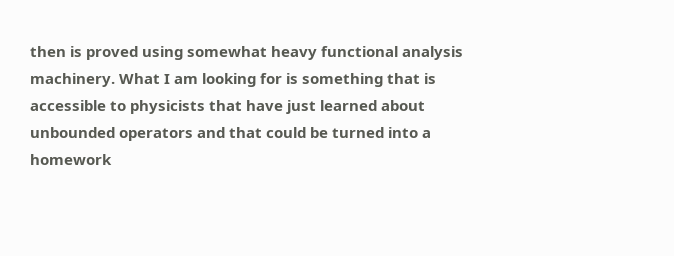then is proved using somewhat heavy functional analysis machinery. What I am looking for is something that is accessible to physicists that have just learned about unbounded operators and that could be turned into a homework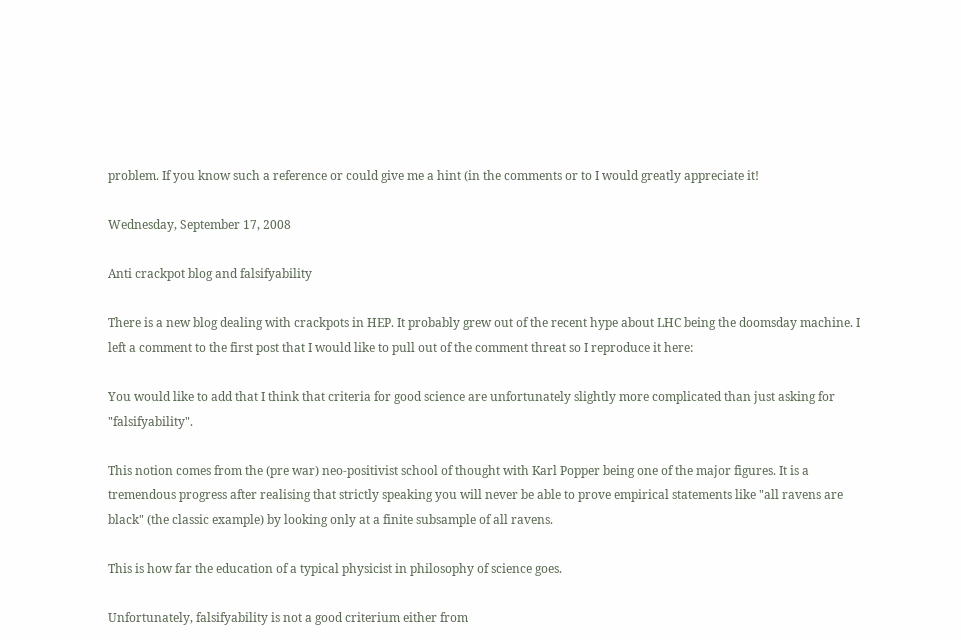problem. If you know such a reference or could give me a hint (in the comments or to I would greatly appreciate it!

Wednesday, September 17, 2008

Anti crackpot blog and falsifyability

There is a new blog dealing with crackpots in HEP. It probably grew out of the recent hype about LHC being the doomsday machine. I left a comment to the first post that I would like to pull out of the comment threat so I reproduce it here:

You would like to add that I think that criteria for good science are unfortunately slightly more complicated than just asking for "falsifyability".

This notion comes from the (pre war) neo-positivist school of thought with Karl Popper being one of the major figures. It is a tremendous progress after realising that strictly speaking you will never be able to prove empirical statements like "all ravens are black" (the classic example) by looking only at a finite subsample of all ravens.

This is how far the education of a typical physicist in philosophy of science goes.

Unfortunately, falsifyability is not a good criterium either from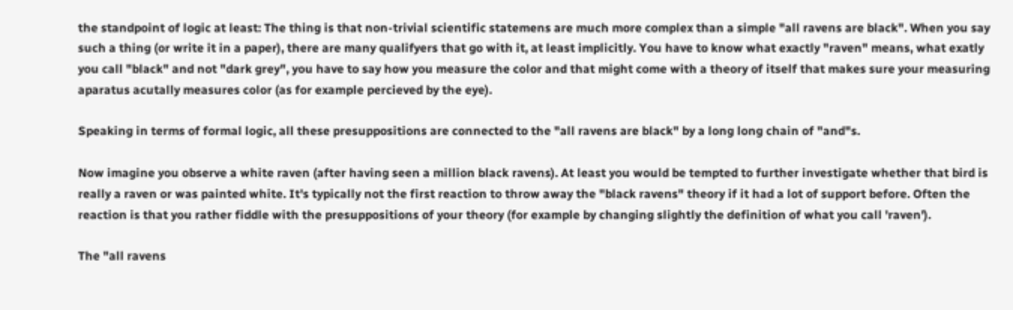the standpoint of logic at least: The thing is that non-trivial scientific statemens are much more complex than a simple "all ravens are black". When you say such a thing (or write it in a paper), there are many qualifyers that go with it, at least implicitly. You have to know what exactly "raven" means, what exatly you call "black" and not "dark grey", you have to say how you measure the color and that might come with a theory of itself that makes sure your measuring aparatus acutally measures color (as for example percieved by the eye).

Speaking in terms of formal logic, all these presuppositions are connected to the "all ravens are black" by a long long chain of "and"s.

Now imagine you observe a white raven (after having seen a million black ravens). At least you would be tempted to further investigate whether that bird is really a raven or was painted white. It's typically not the first reaction to throw away the "black ravens" theory if it had a lot of support before. Often the reaction is that you rather fiddle with the presuppositions of your theory (for example by changing slightly the definition of what you call 'raven').

The "all ravens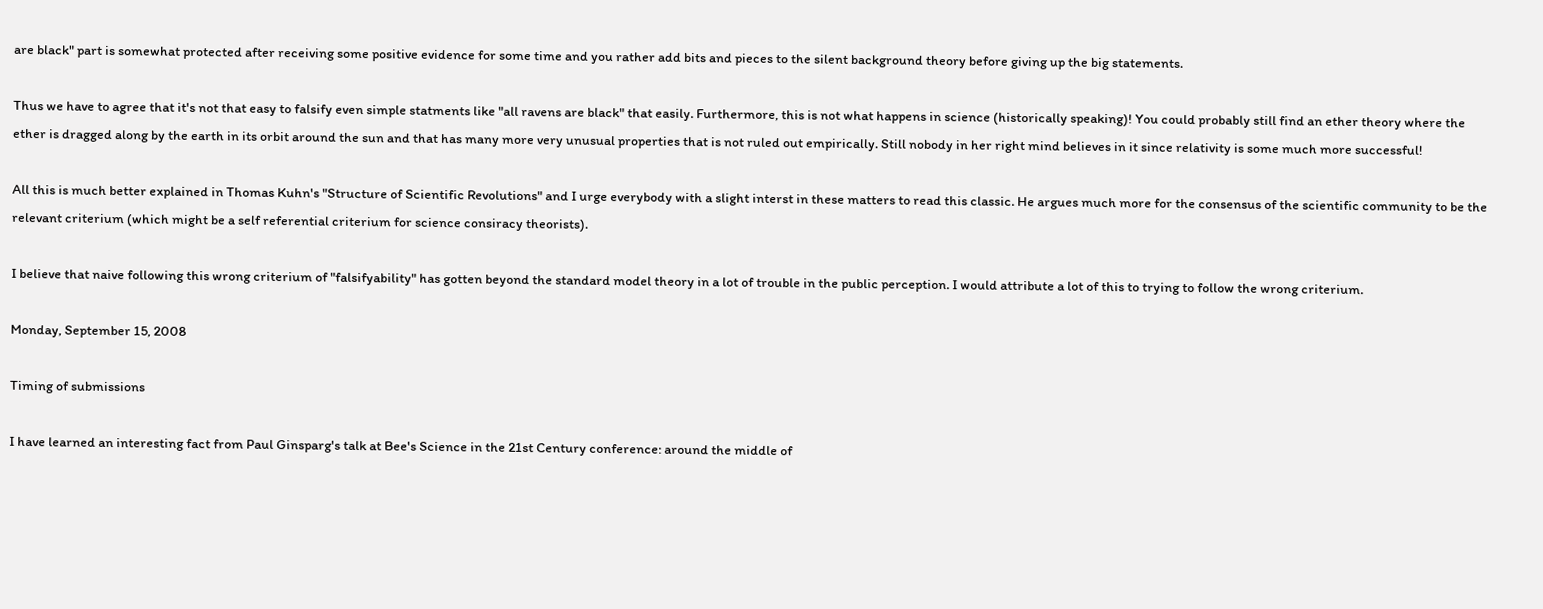are black" part is somewhat protected after receiving some positive evidence for some time and you rather add bits and pieces to the silent background theory before giving up the big statements.

Thus we have to agree that it's not that easy to falsify even simple statments like "all ravens are black" that easily. Furthermore, this is not what happens in science (historically speaking)! You could probably still find an ether theory where the ether is dragged along by the earth in its orbit around the sun and that has many more very unusual properties that is not ruled out empirically. Still nobody in her right mind believes in it since relativity is some much more successful!

All this is much better explained in Thomas Kuhn's "Structure of Scientific Revolutions" and I urge everybody with a slight interst in these matters to read this classic. He argues much more for the consensus of the scientific community to be the relevant criterium (which might be a self referential criterium for science consiracy theorists).

I believe that naive following this wrong criterium of "falsifyability" has gotten beyond the standard model theory in a lot of trouble in the public perception. I would attribute a lot of this to trying to follow the wrong criterium.

Monday, September 15, 2008

Timing of submissions

I have learned an interesting fact from Paul Ginsparg's talk at Bee's Science in the 21st Century conference: around the middle of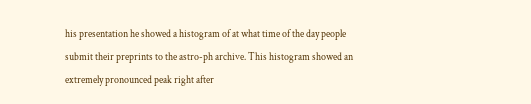his presentation he showed a histogram of at what time of the day people submit their preprints to the astro-ph archive. This histogram showed an extremely pronounced peak right after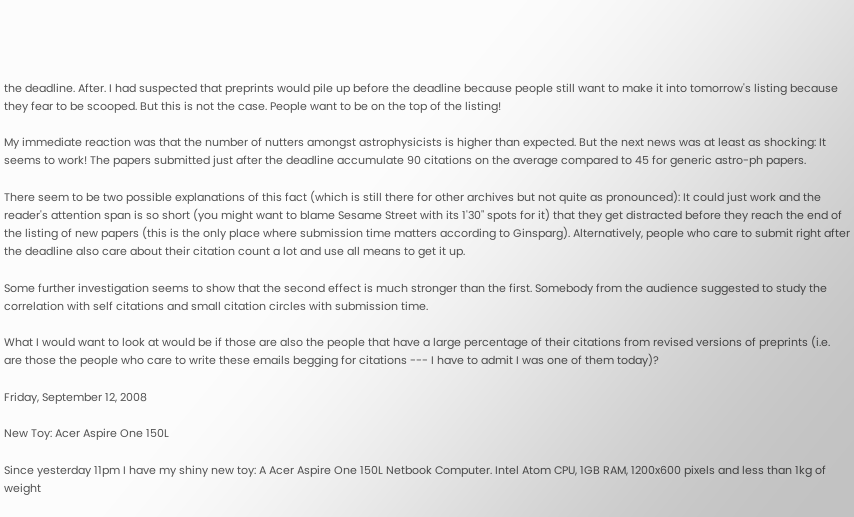the deadline. After. I had suspected that preprints would pile up before the deadline because people still want to make it into tomorrow's listing because they fear to be scooped. But this is not the case. People want to be on the top of the listing!

My immediate reaction was that the number of nutters amongst astrophysicists is higher than expected. But the next news was at least as shocking: It seems to work! The papers submitted just after the deadline accumulate 90 citations on the average compared to 45 for generic astro-ph papers.

There seem to be two possible explanations of this fact (which is still there for other archives but not quite as pronounced): It could just work and the reader's attention span is so short (you might want to blame Sesame Street with its 1'30" spots for it) that they get distracted before they reach the end of the listing of new papers (this is the only place where submission time matters according to Ginsparg). Alternatively, people who care to submit right after the deadline also care about their citation count a lot and use all means to get it up.

Some further investigation seems to show that the second effect is much stronger than the first. Somebody from the audience suggested to study the correlation with self citations and small citation circles with submission time.

What I would want to look at would be if those are also the people that have a large percentage of their citations from revised versions of preprints (i.e. are those the people who care to write these emails begging for citations --- I have to admit I was one of them today)?

Friday, September 12, 2008

New Toy: Acer Aspire One 150L

Since yesterday 11pm I have my shiny new toy: A Acer Aspire One 150L Netbook Computer. Intel Atom CPU, 1GB RAM, 1200x600 pixels and less than 1kg of weight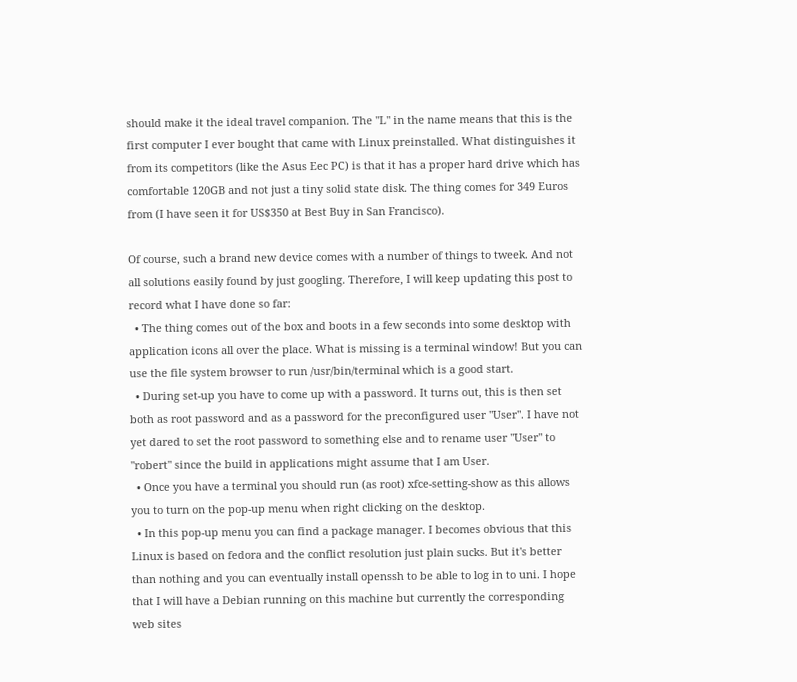should make it the ideal travel companion. The "L" in the name means that this is the first computer I ever bought that came with Linux preinstalled. What distinguishes it from its competitors (like the Asus Eec PC) is that it has a proper hard drive which has comfortable 120GB and not just a tiny solid state disk. The thing comes for 349 Euros from (I have seen it for US$350 at Best Buy in San Francisco).

Of course, such a brand new device comes with a number of things to tweek. And not all solutions easily found by just googling. Therefore, I will keep updating this post to record what I have done so far:
  • The thing comes out of the box and boots in a few seconds into some desktop with application icons all over the place. What is missing is a terminal window! But you can use the file system browser to run /usr/bin/terminal which is a good start.
  • During set-up you have to come up with a password. It turns out, this is then set both as root password and as a password for the preconfigured user "User". I have not yet dared to set the root password to something else and to rename user "User" to "robert" since the build in applications might assume that I am User.
  • Once you have a terminal you should run (as root) xfce-setting-show as this allows you to turn on the pop-up menu when right clicking on the desktop.
  • In this pop-up menu you can find a package manager. I becomes obvious that this Linux is based on fedora and the conflict resolution just plain sucks. But it's better than nothing and you can eventually install openssh to be able to log in to uni. I hope that I will have a Debian running on this machine but currently the corresponding web sites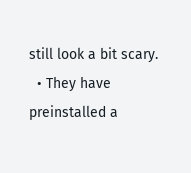still look a bit scary.
  • They have preinstalled a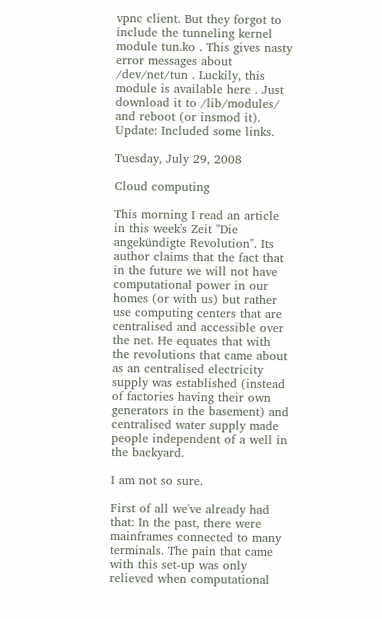vpnc client. But they forgot to include the tunneling kernel module tun.ko . This gives nasty error messages about /dev/net/tun . Luckily, this module is available here . Just download it to /lib/modules/ and reboot (or insmod it).
Update: Included some links.

Tuesday, July 29, 2008

Cloud computing

This morning I read an article in this week's Zeit "Die angekündigte Revolution". Its author claims that the fact that in the future we will not have computational power in our homes (or with us) but rather use computing centers that are centralised and accessible over the net. He equates that with the revolutions that came about as an centralised electricity supply was established (instead of factories having their own generators in the basement) and centralised water supply made people independent of a well in the backyard.

I am not so sure.

First of all we've already had that: In the past, there were mainframes connected to many terminals. The pain that came with this set-up was only relieved when computational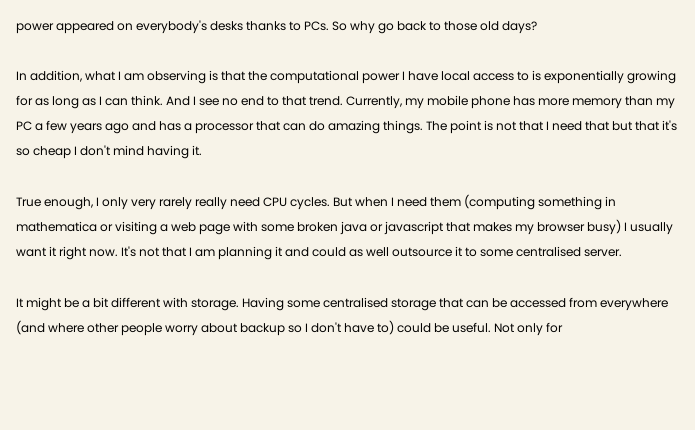power appeared on everybody's desks thanks to PCs. So why go back to those old days?

In addition, what I am observing is that the computational power I have local access to is exponentially growing for as long as I can think. And I see no end to that trend. Currently, my mobile phone has more memory than my PC a few years ago and has a processor that can do amazing things. The point is not that I need that but that it's so cheap I don't mind having it.

True enough, I only very rarely really need CPU cycles. But when I need them (computing something in mathematica or visiting a web page with some broken java or javascript that makes my browser busy) I usually want it right now. It's not that I am planning it and could as well outsource it to some centralised server.

It might be a bit different with storage. Having some centralised storage that can be accessed from everywhere (and where other people worry about backup so I don't have to) could be useful. Not only for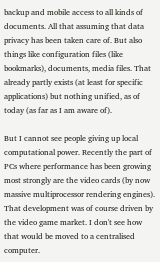backup and mobile access to all kinds of documents. All that assuming that data privacy has been taken care of. But also things like configuration files (like bookmarks), documents, media files. That already partly exists (at least for specific applications) but nothing unified, as of today (as far as I am aware of).

But I cannot see people giving up local computational power. Recently the part of PCs where performance has been growing most strongly are the video cards (by now massive multiprocessor rendering engines). That development was of course driven by the video game market. I don't see how that would be moved to a centralised computer.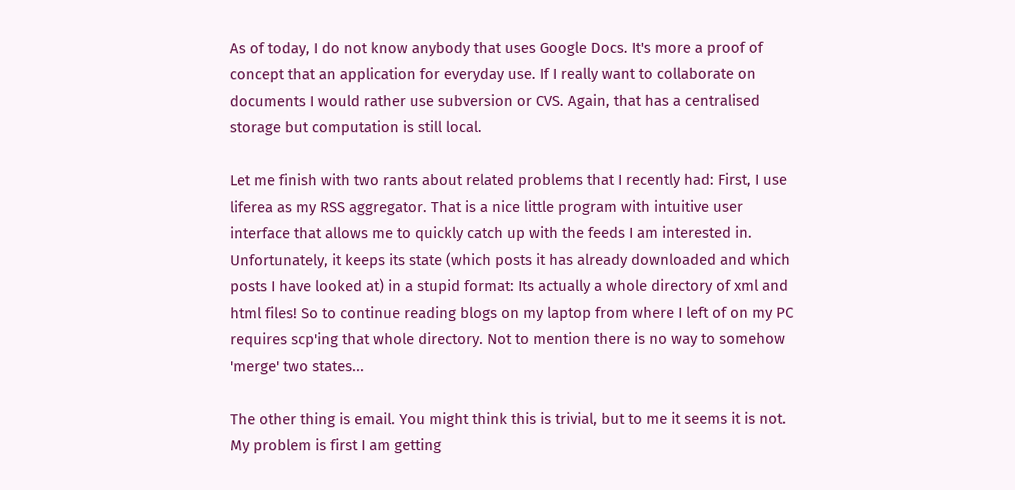As of today, I do not know anybody that uses Google Docs. It's more a proof of concept that an application for everyday use. If I really want to collaborate on documents I would rather use subversion or CVS. Again, that has a centralised storage but computation is still local.

Let me finish with two rants about related problems that I recently had: First, I use liferea as my RSS aggregator. That is a nice little program with intuitive user interface that allows me to quickly catch up with the feeds I am interested in. Unfortunately, it keeps its state (which posts it has already downloaded and which posts I have looked at) in a stupid format: Its actually a whole directory of xml and html files! So to continue reading blogs on my laptop from where I left of on my PC requires scp'ing that whole directory. Not to mention there is no way to somehow 'merge' two states...

The other thing is email. You might think this is trivial, but to me it seems it is not. My problem is first I am getting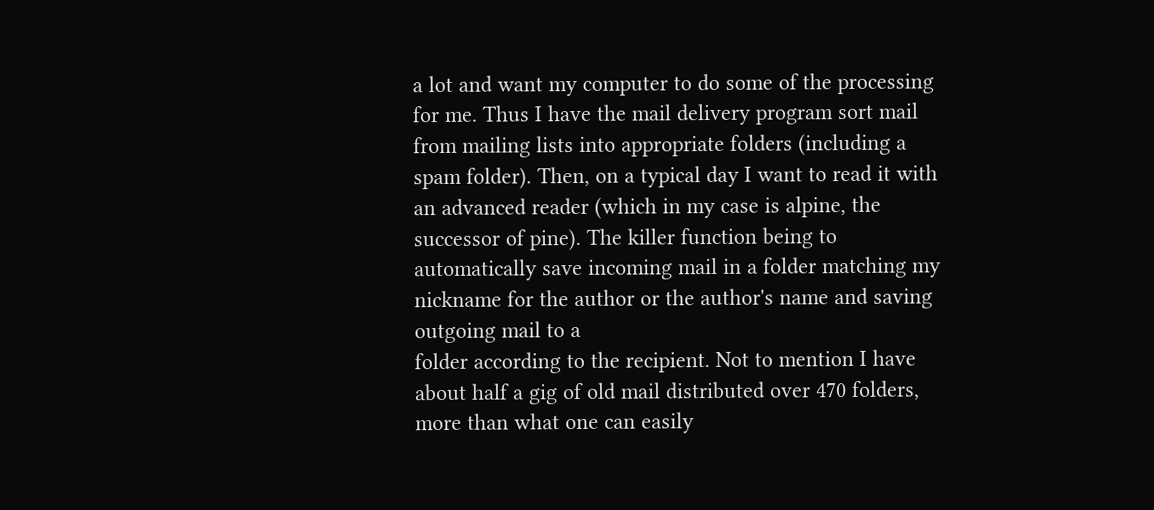a lot and want my computer to do some of the processing for me. Thus I have the mail delivery program sort mail from mailing lists into appropriate folders (including a spam folder). Then, on a typical day I want to read it with an advanced reader (which in my case is alpine, the successor of pine). The killer function being to automatically save incoming mail in a folder matching my nickname for the author or the author's name and saving outgoing mail to a
folder according to the recipient. Not to mention I have about half a gig of old mail distributed over 470 folders, more than what one can easily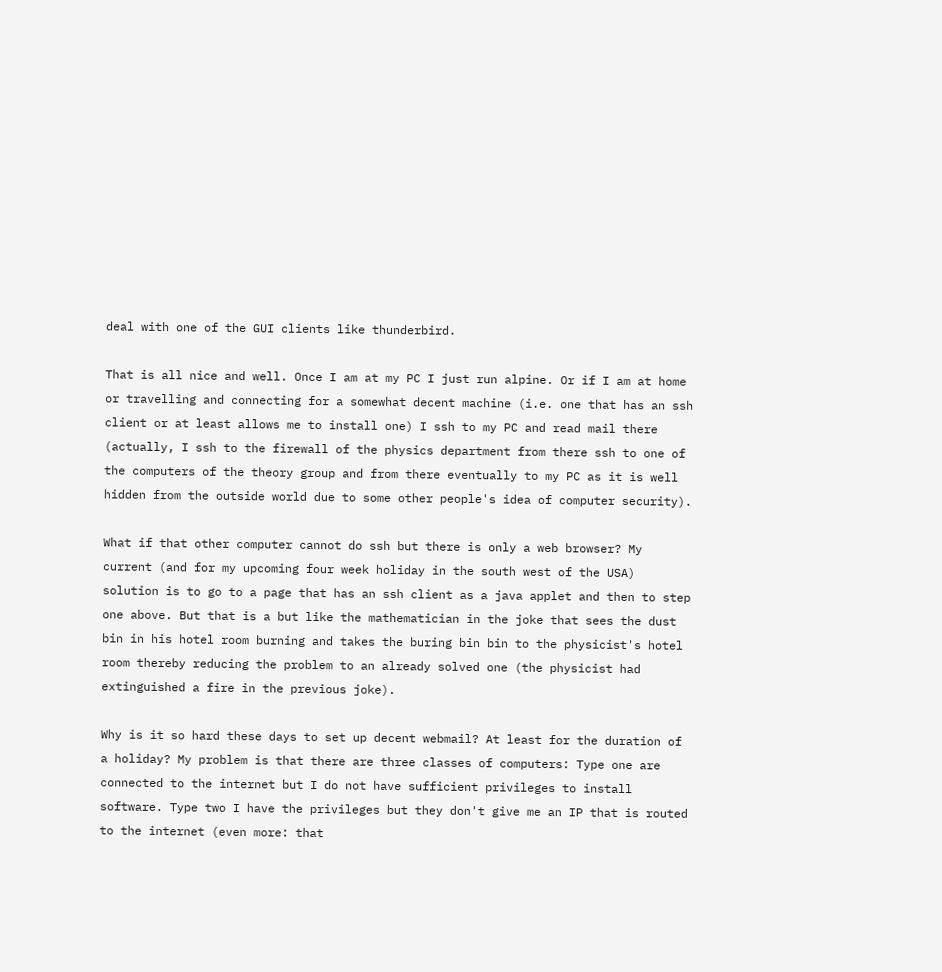deal with one of the GUI clients like thunderbird.

That is all nice and well. Once I am at my PC I just run alpine. Or if I am at home or travelling and connecting for a somewhat decent machine (i.e. one that has an ssh client or at least allows me to install one) I ssh to my PC and read mail there (actually, I ssh to the firewall of the physics department from there ssh to one of the computers of the theory group and from there eventually to my PC as it is well hidden from the outside world due to some other people's idea of computer security).

What if that other computer cannot do ssh but there is only a web browser? My current (and for my upcoming four week holiday in the south west of the USA) solution is to go to a page that has an ssh client as a java applet and then to step one above. But that is a but like the mathematician in the joke that sees the dust bin in his hotel room burning and takes the buring bin bin to the physicist's hotel room thereby reducing the problem to an already solved one (the physicist had extinguished a fire in the previous joke).

Why is it so hard these days to set up decent webmail? At least for the duration of a holiday? My problem is that there are three classes of computers: Type one are connected to the internet but I do not have sufficient privileges to install software. Type two I have the privileges but they don't give me an IP that is routed to the internet (even more: that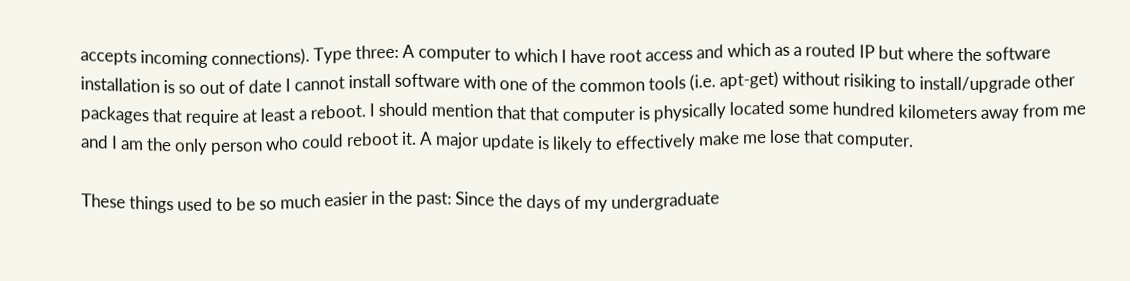accepts incoming connections). Type three: A computer to which I have root access and which as a routed IP but where the software installation is so out of date I cannot install software with one of the common tools (i.e. apt-get) without risiking to install/upgrade other packages that require at least a reboot. I should mention that that computer is physically located some hundred kilometers away from me and I am the only person who could reboot it. A major update is likely to effectively make me lose that computer.

These things used to be so much easier in the past: Since the days of my undergraduate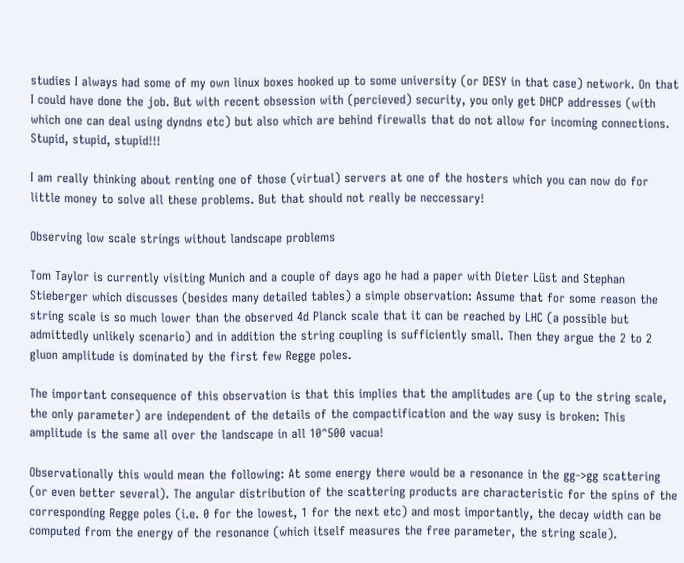studies I always had some of my own linux boxes hooked up to some university (or DESY in that case) network. On that I could have done the job. But with recent obsession with (percieved) security, you only get DHCP addresses (with which one can deal using dyndns etc) but also which are behind firewalls that do not allow for incoming connections. Stupid, stupid, stupid!!!

I am really thinking about renting one of those (virtual) servers at one of the hosters which you can now do for little money to solve all these problems. But that should not really be neccessary!

Observing low scale strings without landscape problems

Tom Taylor is currently visiting Munich and a couple of days ago he had a paper with Dieter Lüst and Stephan Stieberger which discusses (besides many detailed tables) a simple observation: Assume that for some reason the string scale is so much lower than the observed 4d Planck scale that it can be reached by LHC (a possible but admittedly unlikely scenario) and in addition the string coupling is sufficiently small. Then they argue the 2 to 2 gluon amplitude is dominated by the first few Regge poles.

The important consequence of this observation is that this implies that the amplitudes are (up to the string scale, the only parameter) are independent of the details of the compactification and the way susy is broken: This amplitude is the same all over the landscape in all 10^500 vacua!

Observationally this would mean the following: At some energy there would be a resonance in the gg->gg scattering (or even better several). The angular distribution of the scattering products are characteristic for the spins of the corresponding Regge poles (i.e. 0 for the lowest, 1 for the next etc) and most importantly, the decay width can be computed from the energy of the resonance (which itself measures the free parameter, the string scale).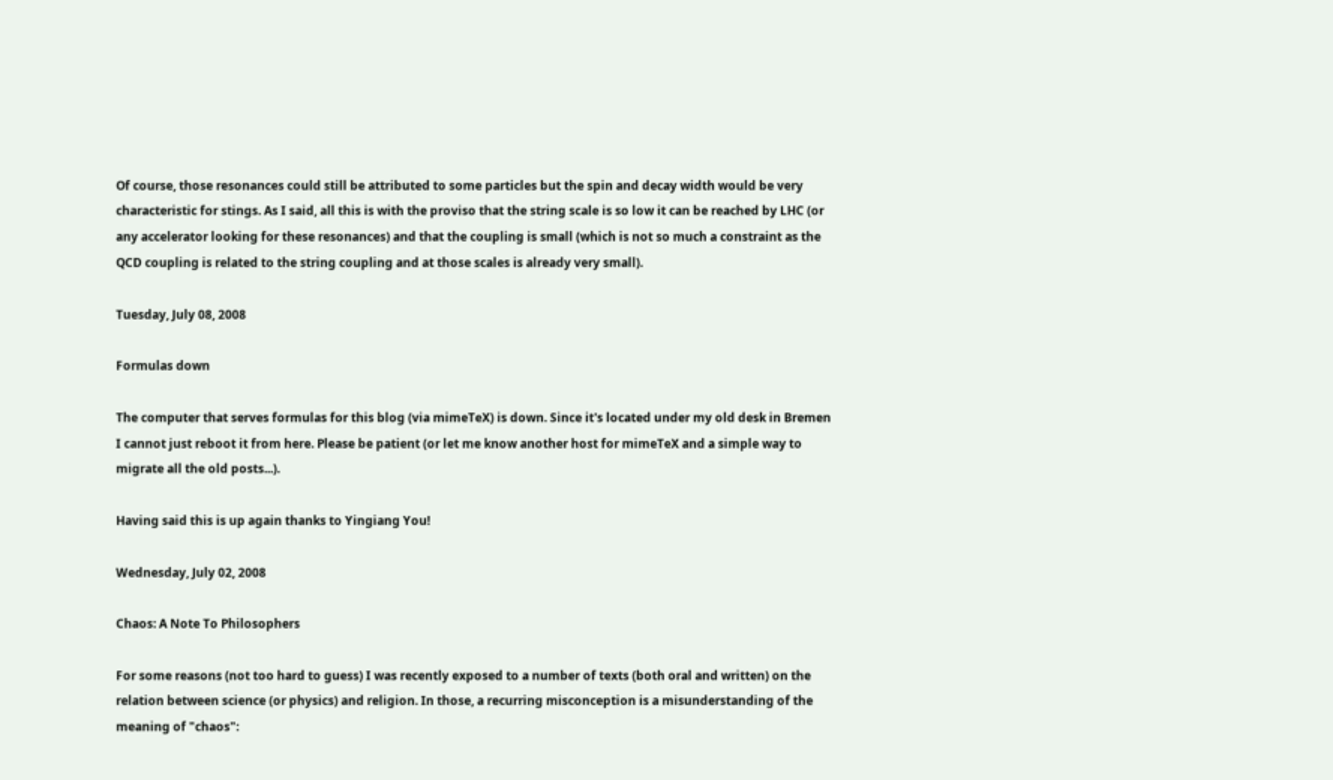Of course, those resonances could still be attributed to some particles but the spin and decay width would be very characteristic for stings. As I said, all this is with the proviso that the string scale is so low it can be reached by LHC (or any accelerator looking for these resonances) and that the coupling is small (which is not so much a constraint as the QCD coupling is related to the string coupling and at those scales is already very small).

Tuesday, July 08, 2008

Formulas down

The computer that serves formulas for this blog (via mimeTeX) is down. Since it's located under my old desk in Bremen I cannot just reboot it from here. Please be patient (or let me know another host for mimeTeX and a simple way to migrate all the old posts...).

Having said this is up again thanks to Yingiang You!

Wednesday, July 02, 2008

Chaos: A Note To Philosophers

For some reasons (not too hard to guess) I was recently exposed to a number of texts (both oral and written) on the relation between science (or physics) and religion. In those, a recurring misconception is a misunderstanding of the meaning of "chaos":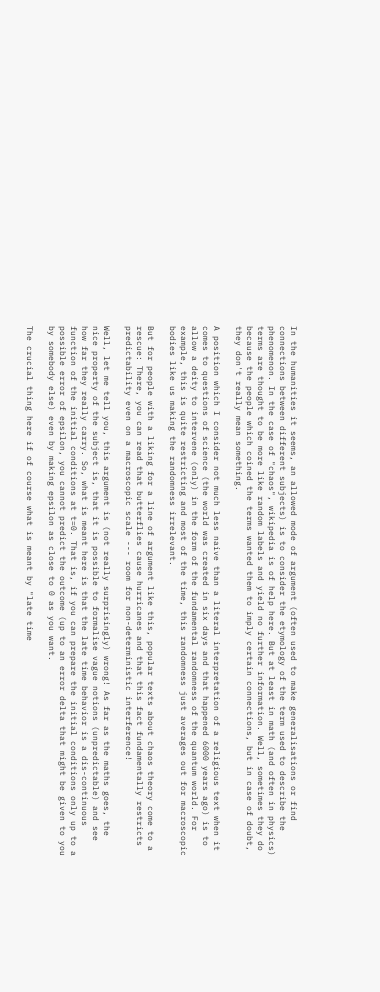In the humanities it seems, an allowed mode of argument (often used to make generalisations or find connections between different subjects) is to consider the etymology of the term used to describe the phenomenon. In the case of "chaos", wikipedia is of help here. But at least in math (and often in physics) terms are thought to be more like random labels and yield no further information. Well, sometimes they do because the people which coined the terms wanted them to imply certain connections, but in case of doubt, they don't really mean something.

A position which I consider not much less naive than a literal interpretation of a religious text when it comes to questions of science (the world was created in six days and that happened 6000 years ago) is to allow a deity to intervene (only) in the form of the fundamental randomness of the quantum world. For example, this is quite restricting and most of the time, this randomness just averages out for macroscopic bodies like us making the randomness irrelevant.

But for people with a liking for a line of argument like this, popular texts about chaos theory come to a rescue: There, you can read that butterflies cause hurricanes and that this fact fundamentally restricts predictability even on a macroscopic scale --- room for non-deterministic interference!

Well, let me tell you, this argument is (not really surprisingly) wrong! As far as the maths goes, the nice property of the subject is, that it is possible to formalise vague notions (unpredictable) and see how far they really carry. So, what is meant here is that the late time behavior is a dis-continuous function of the initial conditions at t=0. That is, if you can prepare the initial conditions only up to a possible error of epsilon, you cannot predict the outcome (up to an error delta that might be given to you by somebody else) even by making epsilon as close to 0 as you want.

The crucial thing here if of course what is meant by "late time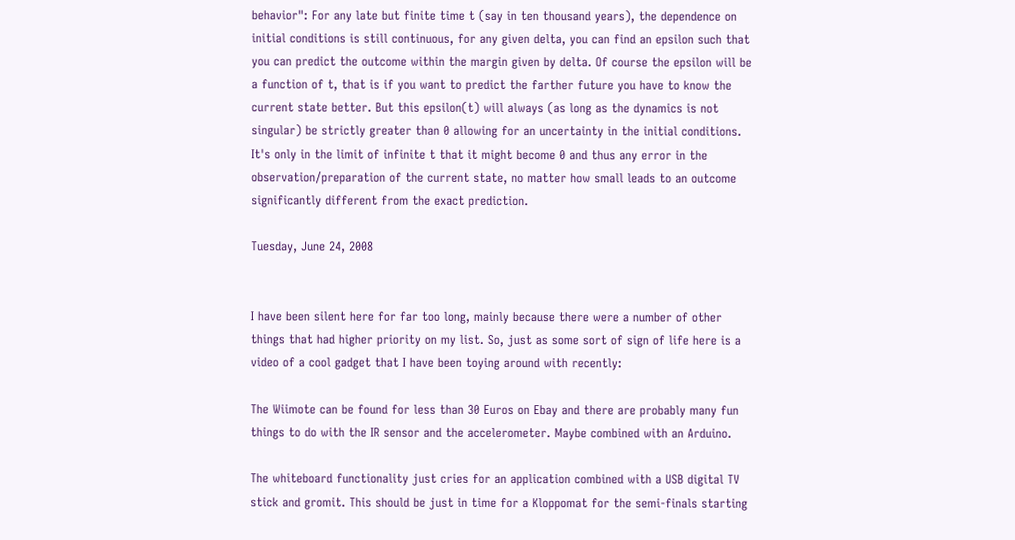behavior": For any late but finite time t (say in ten thousand years), the dependence on initial conditions is still continuous, for any given delta, you can find an epsilon such that you can predict the outcome within the margin given by delta. Of course the epsilon will be a function of t, that is if you want to predict the farther future you have to know the current state better. But this epsilon(t) will always (as long as the dynamics is not singular) be strictly greater than 0 allowing for an uncertainty in the initial conditions. It's only in the limit of infinite t that it might become 0 and thus any error in the observation/preparation of the current state, no matter how small leads to an outcome significantly different from the exact prediction.

Tuesday, June 24, 2008


I have been silent here for far too long, mainly because there were a number of other things that had higher priority on my list. So, just as some sort of sign of life here is a video of a cool gadget that I have been toying around with recently:

The Wiimote can be found for less than 30 Euros on Ebay and there are probably many fun things to do with the IR sensor and the accelerometer. Maybe combined with an Arduino.

The whiteboard functionality just cries for an application combined with a USB digital TV stick and gromit. This should be just in time for a Kloppomat for the semi-finals starting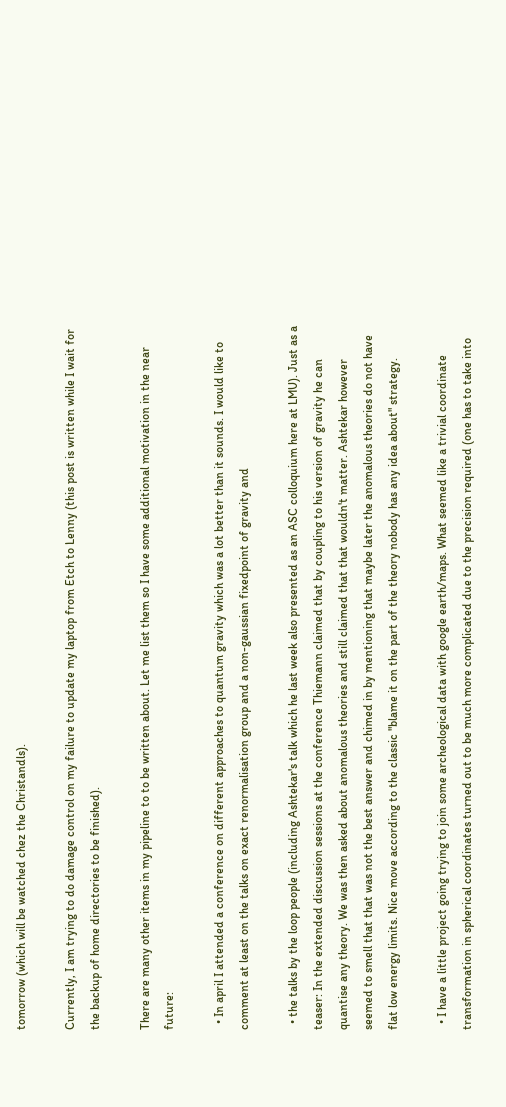tomorrow (which will be watched chez the Christandls).

Currently, I am trying to do damage control on my failure to update my laptop from Etch to Lenny (this post is written while I wait for the backup of home directories to be finished).

There are many other items in my pipeline to to be written about. Let me list them so I have some additional motivation in the near future:

  • In april I attended a conference on different approaches to quantum gravity which was a lot better than it sounds. I would like to comment at least on the talks on exact renormalisation group and a non-gaussian fixedpoint of gravity and

  • the talks by the loop people (including Ashtekar's talk which he last week also presented as an ASC colloquium here at LMU). Just as a teaser: In the extended discussion sessions at the conference Thiemann claimed that by coupling to his version of gravity he can quantise any theory. We was then asked about anomalous theories and still claimed that that wouldn't matter. Ashtekar however seemed to smell that that was not the best answer and chimed in by mentioning that maybe later the anomalous theories do not have flat low energy limits. Nice move according to the classic "blame it on the part of the theory nobody has any idea about" strategy.

  • I have a little project going trying to join some archeological data with google earth/maps. What seemed like a trivial coordinate transformation in spherical coordinates turned out to be much more complicated due to the precision required (one has to take into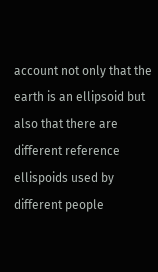account not only that the earth is an ellipsoid but also that there are different reference ellispoids used by different people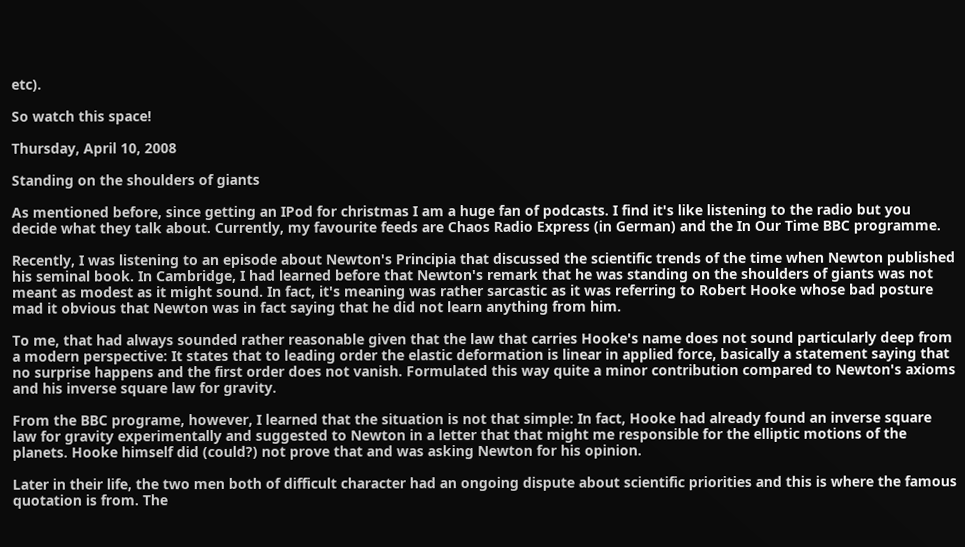etc).

So watch this space!

Thursday, April 10, 2008

Standing on the shoulders of giants

As mentioned before, since getting an IPod for christmas I am a huge fan of podcasts. I find it's like listening to the radio but you decide what they talk about. Currently, my favourite feeds are Chaos Radio Express (in German) and the In Our Time BBC programme.

Recently, I was listening to an episode about Newton's Principia that discussed the scientific trends of the time when Newton published his seminal book. In Cambridge, I had learned before that Newton's remark that he was standing on the shoulders of giants was not meant as modest as it might sound. In fact, it's meaning was rather sarcastic as it was referring to Robert Hooke whose bad posture mad it obvious that Newton was in fact saying that he did not learn anything from him.

To me, that had always sounded rather reasonable given that the law that carries Hooke's name does not sound particularly deep from a modern perspective: It states that to leading order the elastic deformation is linear in applied force, basically a statement saying that no surprise happens and the first order does not vanish. Formulated this way quite a minor contribution compared to Newton's axioms and his inverse square law for gravity.

From the BBC programe, however, I learned that the situation is not that simple: In fact, Hooke had already found an inverse square law for gravity experimentally and suggested to Newton in a letter that that might me responsible for the elliptic motions of the planets. Hooke himself did (could?) not prove that and was asking Newton for his opinion.

Later in their life, the two men both of difficult character had an ongoing dispute about scientific priorities and this is where the famous quotation is from. The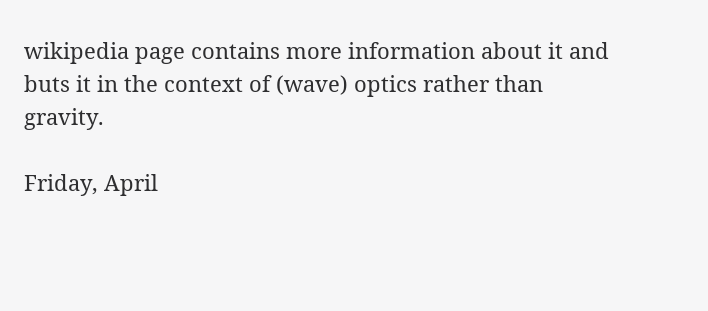wikipedia page contains more information about it and buts it in the context of (wave) optics rather than gravity.

Friday, April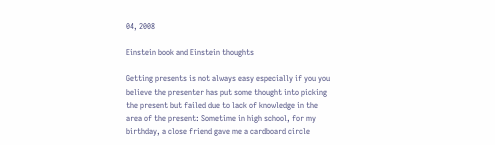04, 2008

Einstein book and Einstein thoughts

Getting presents is not always easy especially if you you believe the presenter has put some thought into picking the present but failed due to lack of knowledge in the area of the present: Sometime in high school, for my birthday, a close friend gave me a cardboard circle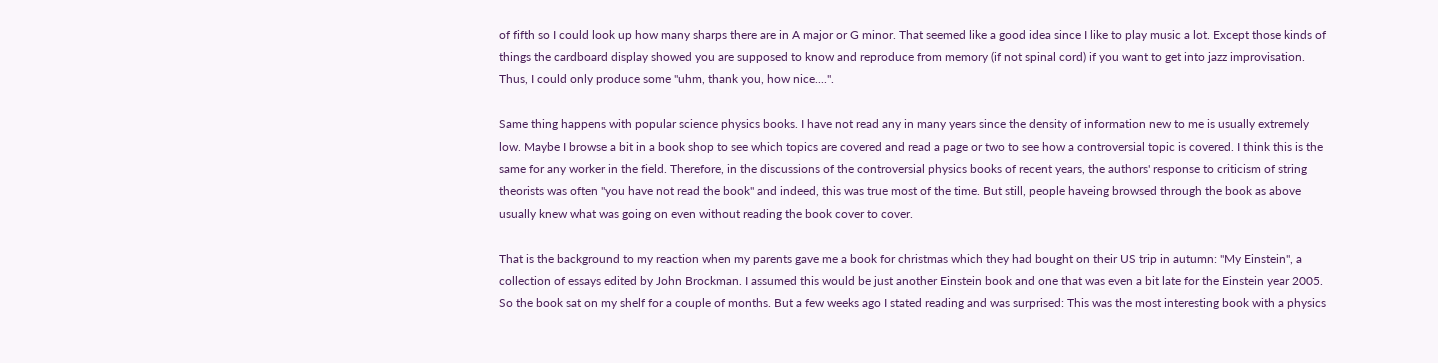of fifth so I could look up how many sharps there are in A major or G minor. That seemed like a good idea since I like to play music a lot. Except those kinds of things the cardboard display showed you are supposed to know and reproduce from memory (if not spinal cord) if you want to get into jazz improvisation. Thus, I could only produce some "uhm, thank you, how nice....".

Same thing happens with popular science physics books. I have not read any in many years since the density of information new to me is usually extremely low. Maybe I browse a bit in a book shop to see which topics are covered and read a page or two to see how a controversial topic is covered. I think this is the same for any worker in the field. Therefore, in the discussions of the controversial physics books of recent years, the authors' response to criticism of string theorists was often "you have not read the book" and indeed, this was true most of the time. But still, people haveing browsed through the book as above usually knew what was going on even without reading the book cover to cover.

That is the background to my reaction when my parents gave me a book for christmas which they had bought on their US trip in autumn: "My Einstein", a collection of essays edited by John Brockman. I assumed this would be just another Einstein book and one that was even a bit late for the Einstein year 2005. So the book sat on my shelf for a couple of months. But a few weeks ago I stated reading and was surprised: This was the most interesting book with a physics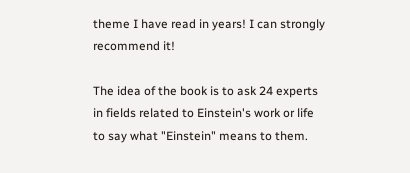theme I have read in years! I can strongly recommend it!

The idea of the book is to ask 24 experts in fields related to Einstein's work or life to say what "Einstein" means to them.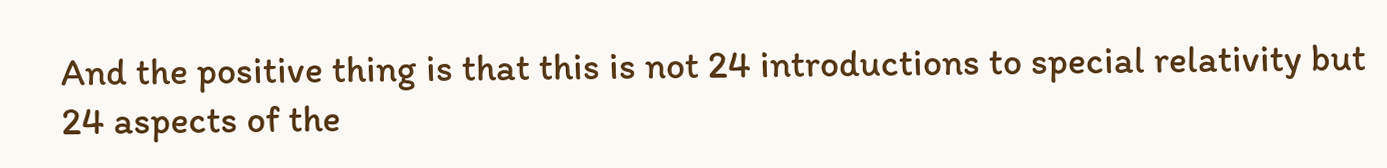And the positive thing is that this is not 24 introductions to special relativity but 24 aspects of the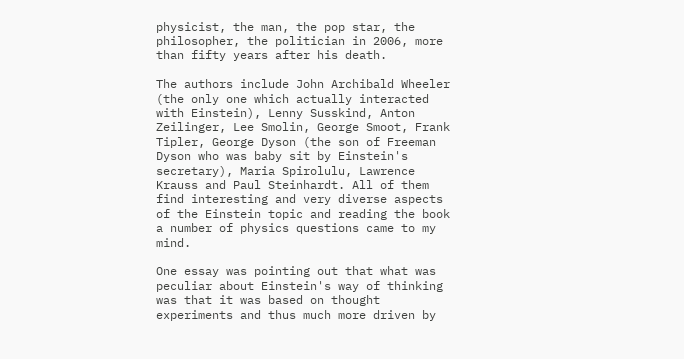physicist, the man, the pop star, the philosopher, the politician in 2006, more than fifty years after his death.

The authors include John Archibald Wheeler (the only one which actually interacted with Einstein), Lenny Susskind, Anton Zeilinger, Lee Smolin, George Smoot, Frank Tipler, George Dyson (the son of Freeman Dyson who was baby sit by Einstein's secretary), Maria Spirolulu, Lawrence Krauss and Paul Steinhardt. All of them find interesting and very diverse aspects of the Einstein topic and reading the book a number of physics questions came to my mind.

One essay was pointing out that what was peculiar about Einstein's way of thinking was that it was based on thought experiments and thus much more driven by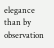elegance than by observation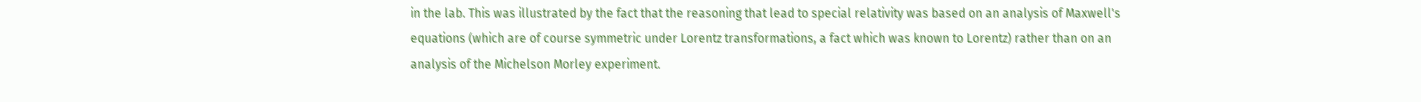in the lab. This was illustrated by the fact that the reasoning that lead to special relativity was based on an analysis of Maxwell's equations (which are of course symmetric under Lorentz transformations, a fact which was known to Lorentz) rather than on an analysis of the Michelson Morley experiment.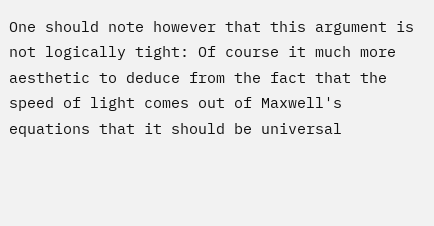One should note however that this argument is not logically tight: Of course it much more aesthetic to deduce from the fact that the speed of light comes out of Maxwell's equations that it should be universal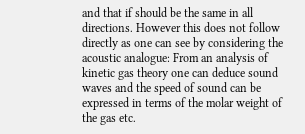and that if should be the same in all directions. However this does not follow directly as one can see by considering the acoustic analogue: From an analysis of kinetic gas theory one can deduce sound waves and the speed of sound can be expressed in terms of the molar weight of the gas etc.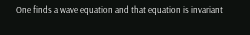One finds a wave equation and that equation is invariant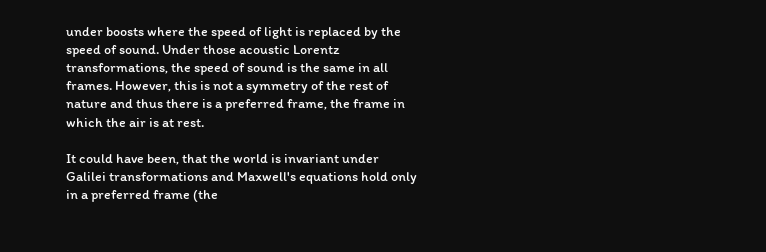under boosts where the speed of light is replaced by the speed of sound. Under those acoustic Lorentz transformations, the speed of sound is the same in all frames. However, this is not a symmetry of the rest of nature and thus there is a preferred frame, the frame in which the air is at rest.

It could have been, that the world is invariant under Galilei transformations and Maxwell's equations hold only in a preferred frame (the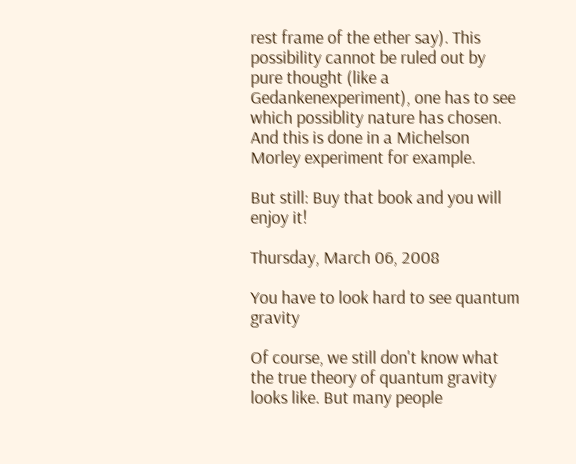rest frame of the ether say). This possibility cannot be ruled out by pure thought (like a Gedankenexperiment), one has to see which possiblity nature has chosen. And this is done in a Michelson Morley experiment for example.

But still: Buy that book and you will enjoy it!

Thursday, March 06, 2008

You have to look hard to see quantum gravity

Of course, we still don't know what the true theory of quantum gravity looks like. But many people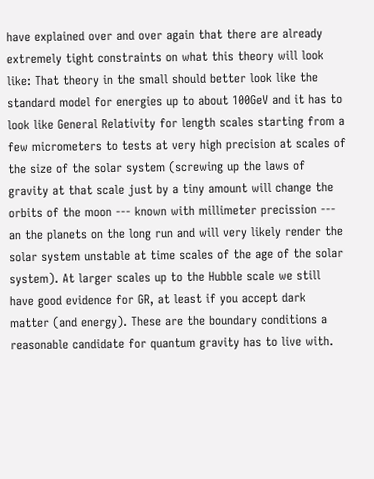have explained over and over again that there are already extremely tight constraints on what this theory will look like: That theory in the small should better look like the standard model for energies up to about 100GeV and it has to look like General Relativity for length scales starting from a few micrometers to tests at very high precision at scales of the size of the solar system (screwing up the laws of gravity at that scale just by a tiny amount will change the orbits of the moon --- known with millimeter precission --- an the planets on the long run and will very likely render the solar system unstable at time scales of the age of the solar system). At larger scales up to the Hubble scale we still have good evidence for GR, at least if you accept dark matter (and energy). These are the boundary conditions a reasonable candidate for quantum gravity has to live with.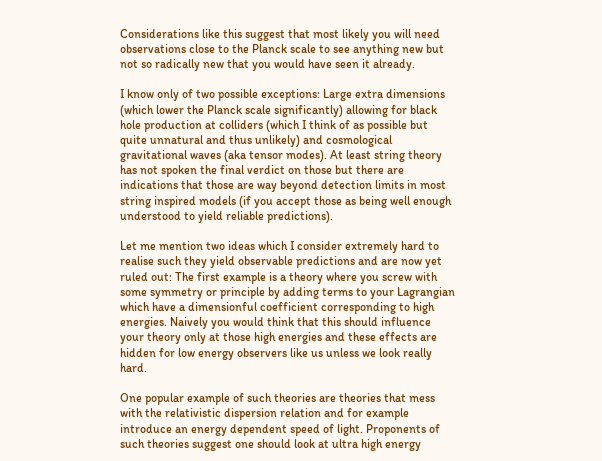Considerations like this suggest that most likely you will need observations close to the Planck scale to see anything new but not so radically new that you would have seen it already.

I know only of two possible exceptions: Large extra dimensions (which lower the Planck scale significantly) allowing for black hole production at colliders (which I think of as possible but quite unnatural and thus unlikely) and cosmological gravitational waves (aka tensor modes). At least string theory has not spoken the final verdict on those but there are indications that those are way beyond detection limits in most string inspired models (if you accept those as being well enough understood to yield reliable predictions).

Let me mention two ideas which I consider extremely hard to realise such they yield observable predictions and are now yet ruled out: The first example is a theory where you screw with some symmetry or principle by adding terms to your Lagrangian which have a dimensionful coefficient corresponding to high energies. Naively you would think that this should influence your theory only at those high energies and these effects are hidden for low energy observers like us unless we look really hard.

One popular example of such theories are theories that mess with the relativistic dispersion relation and for example introduce an energy dependent speed of light. Proponents of such theories suggest one should look at ultra high energy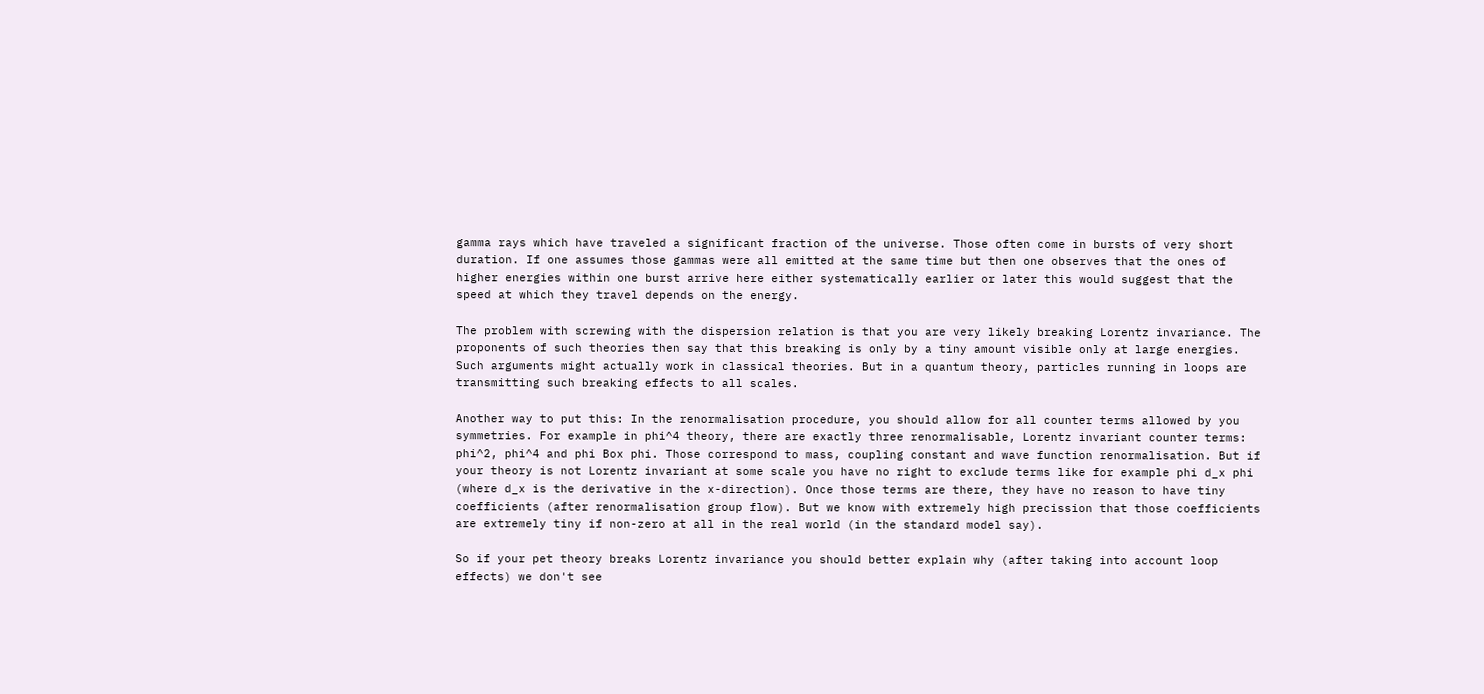gamma rays which have traveled a significant fraction of the universe. Those often come in bursts of very short duration. If one assumes those gammas were all emitted at the same time but then one observes that the ones of higher energies within one burst arrive here either systematically earlier or later this would suggest that the speed at which they travel depends on the energy.

The problem with screwing with the dispersion relation is that you are very likely breaking Lorentz invariance. The proponents of such theories then say that this breaking is only by a tiny amount visible only at large energies. Such arguments might actually work in classical theories. But in a quantum theory, particles running in loops are transmitting such breaking effects to all scales.

Another way to put this: In the renormalisation procedure, you should allow for all counter terms allowed by you symmetries. For example in phi^4 theory, there are exactly three renormalisable, Lorentz invariant counter terms: phi^2, phi^4 and phi Box phi. Those correspond to mass, coupling constant and wave function renormalisation. But if your theory is not Lorentz invariant at some scale you have no right to exclude terms like for example phi d_x phi (where d_x is the derivative in the x-direction). Once those terms are there, they have no reason to have tiny coefficients (after renormalisation group flow). But we know with extremely high precission that those coefficients are extremely tiny if non-zero at all in the real world (in the standard model say).

So if your pet theory breaks Lorentz invariance you should better explain why (after taking into account loop effects) we don't see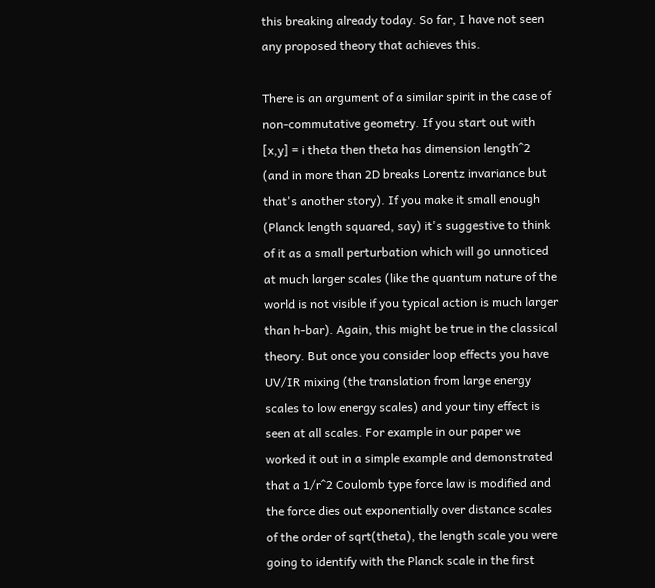this breaking already today. So far, I have not seen any proposed theory that achieves this.

There is an argument of a similar spirit in the case of non-commutative geometry. If you start out with [x,y] = i theta then theta has dimension length^2 (and in more than 2D breaks Lorentz invariance but that's another story). If you make it small enough (Planck length squared, say) it's suggestive to think of it as a small perturbation which will go unnoticed at much larger scales (like the quantum nature of the world is not visible if you typical action is much larger than h-bar). Again, this might be true in the classical theory. But once you consider loop effects you have UV/IR mixing (the translation from large energy scales to low energy scales) and your tiny effect is seen at all scales. For example in our paper we worked it out in a simple example and demonstrated that a 1/r^2 Coulomb type force law is modified and the force dies out exponentially over distance scales of the order of sqrt(theta), the length scale you were going to identify with the Planck scale in the first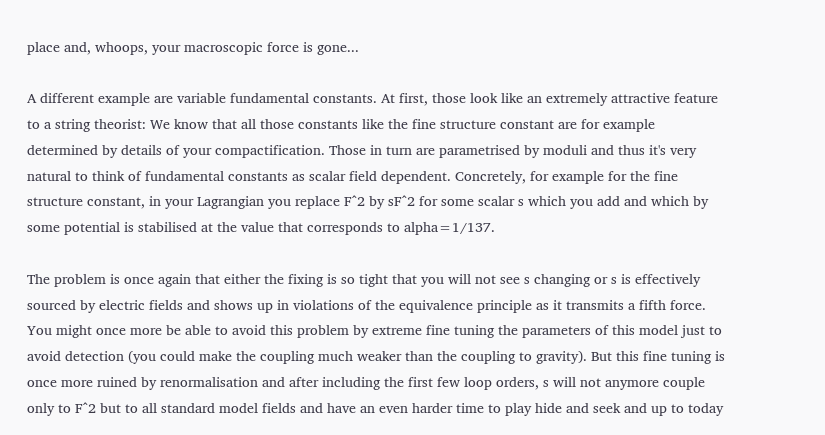place and, whoops, your macroscopic force is gone...

A different example are variable fundamental constants. At first, those look like an extremely attractive feature to a string theorist: We know that all those constants like the fine structure constant are for example determined by details of your compactification. Those in turn are parametrised by moduli and thus it's very natural to think of fundamental constants as scalar field dependent. Concretely, for example for the fine structure constant, in your Lagrangian you replace F^2 by sF^2 for some scalar s which you add and which by some potential is stabilised at the value that corresponds to alpha=1/137.

The problem is once again that either the fixing is so tight that you will not see s changing or s is effectively sourced by electric fields and shows up in violations of the equivalence principle as it transmits a fifth force. You might once more be able to avoid this problem by extreme fine tuning the parameters of this model just to avoid detection (you could make the coupling much weaker than the coupling to gravity). But this fine tuning is once more ruined by renormalisation and after including the first few loop orders, s will not anymore couple only to F^2 but to all standard model fields and have an even harder time to play hide and seek and up to today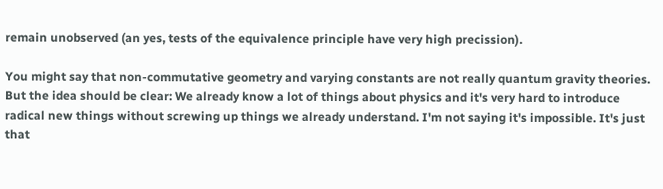remain unobserved (an yes, tests of the equivalence principle have very high precission).

You might say that non-commutative geometry and varying constants are not really quantum gravity theories. But the idea should be clear: We already know a lot of things about physics and it's very hard to introduce radical new things without screwing up things we already understand. I'm not saying it's impossible. It's just that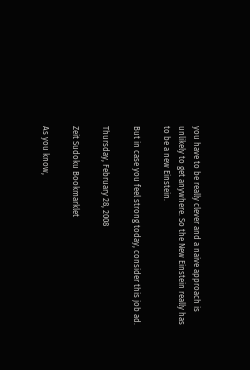you have to be really clever and a naive approach is unlikely to get anywhere. So the New Einstein really has to be a new Einstein.

But in case you feel strong today, consider this job ad.

Thursday, February 28, 2008

Zeit Sudoku Bookmarklet

As you know,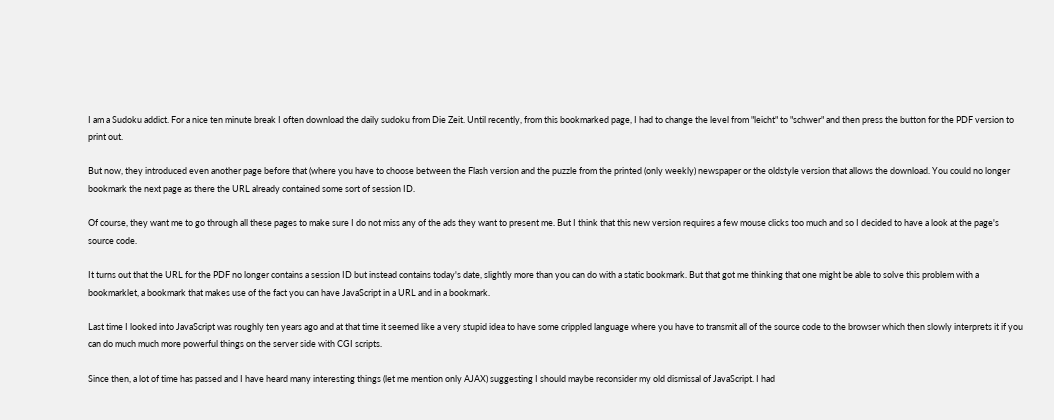I am a Sudoku addict. For a nice ten minute break I often download the daily sudoku from Die Zeit. Until recently, from this bookmarked page, I had to change the level from "leicht" to "schwer" and then press the button for the PDF version to print out.

But now, they introduced even another page before that (where you have to choose between the Flash version and the puzzle from the printed (only weekly) newspaper or the oldstyle version that allows the download. You could no longer bookmark the next page as there the URL already contained some sort of session ID.

Of course, they want me to go through all these pages to make sure I do not miss any of the ads they want to present me. But I think that this new version requires a few mouse clicks too much and so I decided to have a look at the page's source code.

It turns out that the URL for the PDF no longer contains a session ID but instead contains today's date, slightly more than you can do with a static bookmark. But that got me thinking that one might be able to solve this problem with a bookmarklet, a bookmark that makes use of the fact you can have JavaScript in a URL and in a bookmark.

Last time I looked into JavaScript was roughly ten years ago and at that time it seemed like a very stupid idea to have some crippled language where you have to transmit all of the source code to the browser which then slowly interprets it if you can do much much more powerful things on the server side with CGI scripts.

Since then, a lot of time has passed and I have heard many interesting things (let me mention only AJAX) suggesting I should maybe reconsider my old dismissal of JavaScript. I had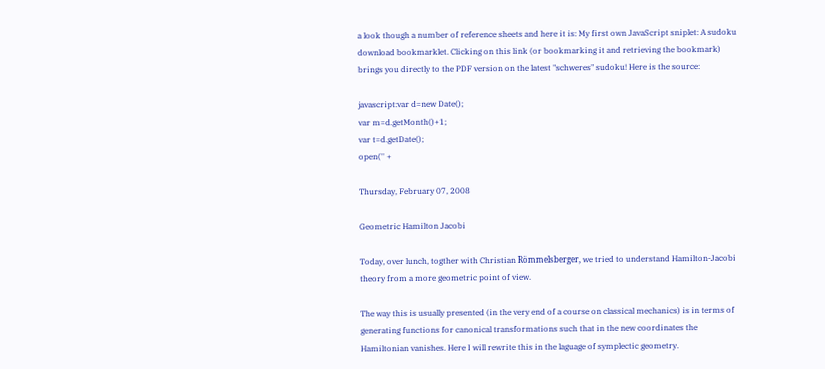a look though a number of reference sheets and here it is: My first own JavaScript sniplet: A sudoku download bookmarklet. Clicking on this link (or bookmarking it and retrieving the bookmark) brings you directly to the PDF version on the latest "schweres" sudoku! Here is the source:

javascript:var d=new Date();
var m=d.getMonth()+1;
var t=d.getDate();
open('' +

Thursday, February 07, 2008

Geometric Hamilton Jacobi

Today, over lunch, togther with Christian Römmelsberger, we tried to understand Hamilton-Jacobi theory from a more geometric point of view.

The way this is usually presented (in the very end of a course on classical mechanics) is in terms of generating functions for canonical transformations such that in the new coordinates the Hamiltonian vanishes. Here I will rewrite this in the laguage of symplectic geometry.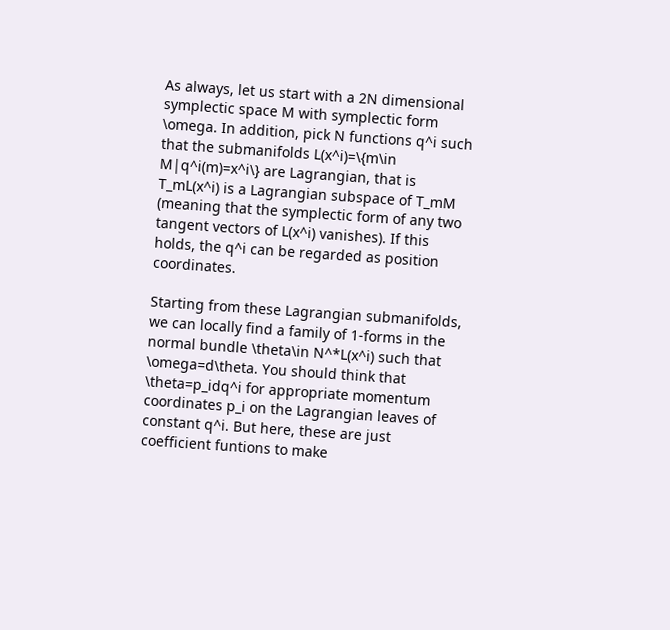As always, let us start with a 2N dimensional symplectic space M with symplectic form \omega. In addition, pick N functions q^i such that the submanifolds L(x^i)=\{m\in M|q^i(m)=x^i\} are Lagrangian, that is T_mL(x^i) is a Lagrangian subspace of T_mM (meaning that the symplectic form of any two tangent vectors of L(x^i) vanishes). If this holds, the q^i can be regarded as position coordinates.

Starting from these Lagrangian submanifolds, we can locally find a family of 1-forms in the normal bundle \theta\in N^*L(x^i) such that \omega=d\theta. You should think that \theta=p_idq^i for appropriate momentum coordinates p_i on the Lagrangian leaves of constant q^i. But here, these are just coefficient funtions to make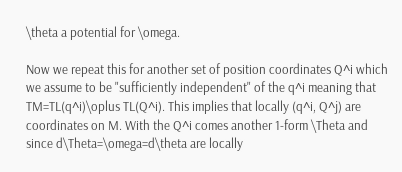\theta a potential for \omega.

Now we repeat this for another set of position coordinates Q^i which we assume to be "sufficiently independent" of the q^i meaning that TM=TL(q^i)\oplus TL(Q^i). This implies that locally (q^i, Q^j) are coordinates on M. With the Q^i comes another 1-form \Theta and since d\Theta=\omega=d\theta are locally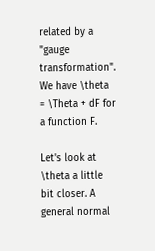related by a "gauge transformation". We have \theta = \Theta + dF for a function F.

Let's look at \theta a little bit closer. A general normal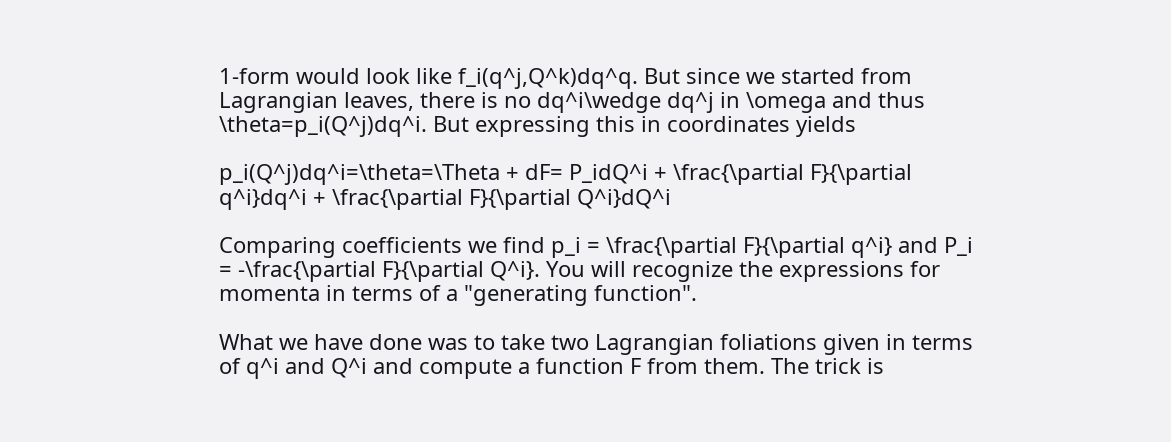1-form would look like f_i(q^j,Q^k)dq^q. But since we started from Lagrangian leaves, there is no dq^i\wedge dq^j in \omega and thus \theta=p_i(Q^j)dq^i. But expressing this in coordinates yields

p_i(Q^j)dq^i=\theta=\Theta + dF= P_idQ^i + \frac{\partial F}{\partial q^i}dq^i + \frac{\partial F}{\partial Q^i}dQ^i

Comparing coefficients we find p_i = \frac{\partial F}{\partial q^i} and P_i = -\frac{\partial F}{\partial Q^i}. You will recognize the expressions for momenta in terms of a "generating function".

What we have done was to take two Lagrangian foliations given in terms of q^i and Q^i and compute a function F from them. The trick is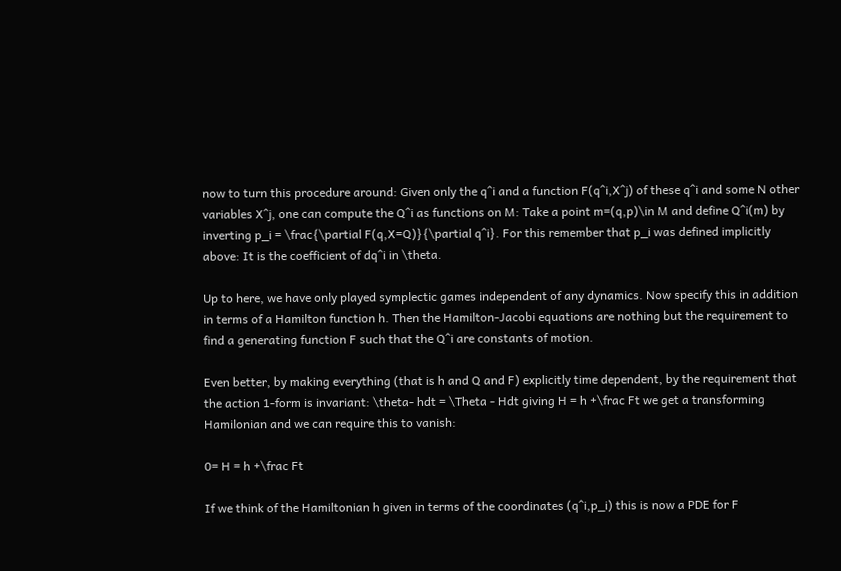now to turn this procedure around: Given only the q^i and a function F(q^i,X^j) of these q^i and some N other variables X^j, one can compute the Q^i as functions on M: Take a point m=(q,p)\in M and define Q^i(m) by inverting p_i = \frac{\partial F(q,X=Q)}{\partial q^i}. For this remember that p_i was defined implicitly above: It is the coefficient of dq^i in \theta.

Up to here, we have only played symplectic games independent of any dynamics. Now specify this in addition in terms of a Hamilton function h. Then the Hamilton-Jacobi equations are nothing but the requirement to find a generating function F such that the Q^i are constants of motion.

Even better, by making everything (that is h and Q and F) explicitly time dependent, by the requirement that the action 1-form is invariant: \theta- hdt = \Theta - Hdt giving H = h +\frac Ft we get a transforming Hamilonian and we can require this to vanish:

0= H = h +\frac Ft

If we think of the Hamiltonian h given in terms of the coordinates (q^i,p_i) this is now a PDE for F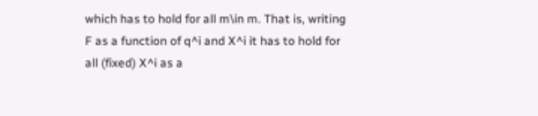which has to hold for all m\in m. That is, writing F as a function of q^i and X^i it has to hold for all (fixed) X^i as a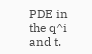PDE in the q^i and t.